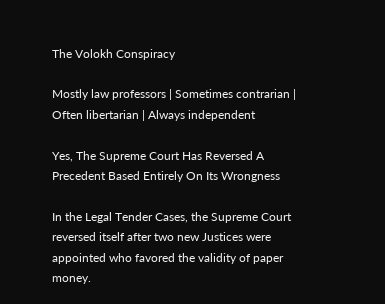The Volokh Conspiracy

Mostly law professors | Sometimes contrarian | Often libertarian | Always independent

Yes, The Supreme Court Has Reversed A Precedent Based Entirely On Its Wrongness

In the Legal Tender Cases, the Supreme Court reversed itself after two new Justices were appointed who favored the validity of paper money.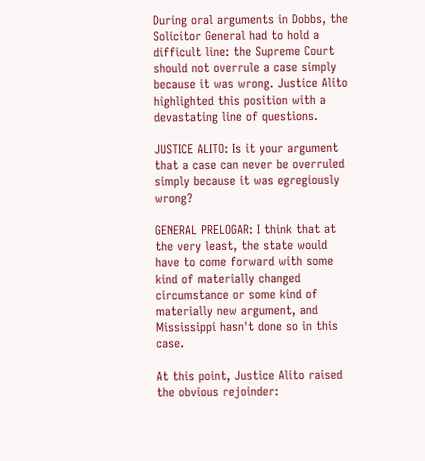During oral arguments in Dobbs, the Solicitor General had to hold a difficult line: the Supreme Court should not overrule a case simply because it was wrong. Justice Alito highlighted this position with a devastating line of questions.

JUSTICE ALITO: Is it your argument that a case can never be overruled simply because it was egregiously wrong?

GENERAL PRELOGAR: I think that at the very least, the state would have to come forward with some kind of materially changed circumstance or some kind of materially new argument, and Mississippi hasn't done so in this case.

At this point, Justice Alito raised the obvious rejoinder: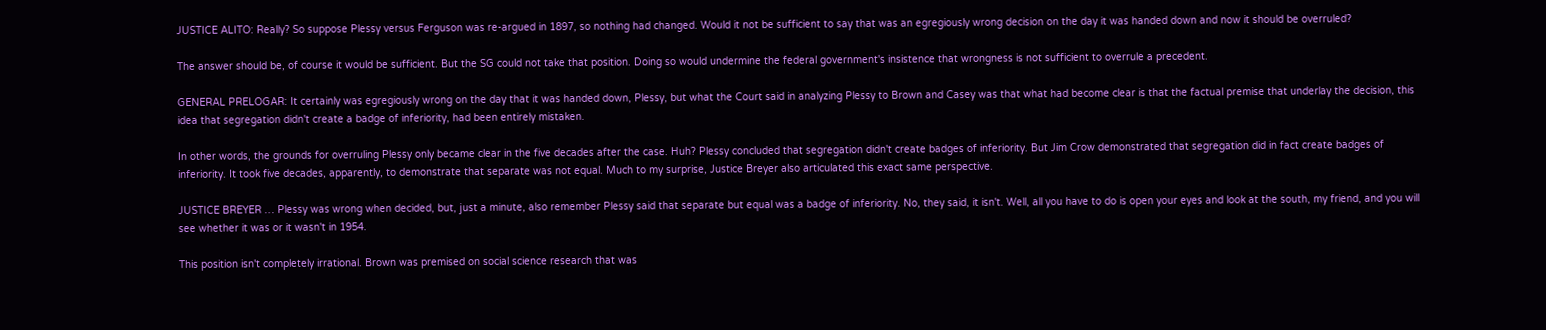JUSTICE ALITO: Really? So suppose Plessy versus Ferguson was re-argued in 1897, so nothing had changed. Would it not be sufficient to say that was an egregiously wrong decision on the day it was handed down and now it should be overruled?

The answer should be, of course it would be sufficient. But the SG could not take that position. Doing so would undermine the federal government's insistence that wrongness is not sufficient to overrule a precedent.

GENERAL PRELOGAR: It certainly was egregiously wrong on the day that it was handed down, Plessy, but what the Court said in analyzing Plessy to Brown and Casey was that what had become clear is that the factual premise that underlay the decision, this idea that segregation didn't create a badge of inferiority, had been entirely mistaken.

In other words, the grounds for overruling Plessy only became clear in the five decades after the case. Huh? Plessy concluded that segregation didn't create badges of inferiority. But Jim Crow demonstrated that segregation did in fact create badges of inferiority. It took five decades, apparently, to demonstrate that separate was not equal. Much to my surprise, Justice Breyer also articulated this exact same perspective.

JUSTICE BREYER … Plessy was wrong when decided, but, just a minute, also remember Plessy said that separate but equal was a badge of inferiority. No, they said, it isn't. Well, all you have to do is open your eyes and look at the south, my friend, and you will see whether it was or it wasn't in 1954.

This position isn't completely irrational. Brown was premised on social science research that was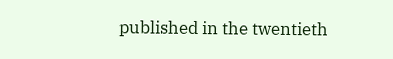published in the twentieth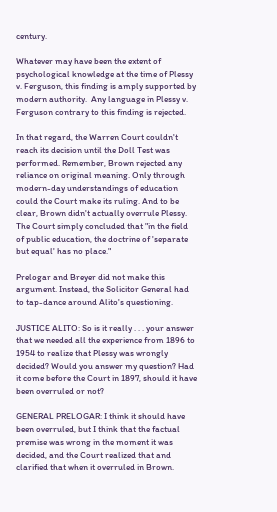century.

Whatever may have been the extent of psychological knowledge at the time of Plessy v. Ferguson, this finding is amply supported by modern authority.  Any language in Plessy v. Ferguson contrary to this finding is rejected.

In that regard, the Warren Court couldn't reach its decision until the Doll Test was performed. Remember, Brown rejected any reliance on original meaning. Only through modern-day understandings of education could the Court make its ruling. And to be clear, Brown didn't actually overrule Plessy. The Court simply concluded that "in the field of public education, the doctrine of 'separate but equal' has no place."

Prelogar and Breyer did not make this argument. Instead, the Solicitor General had to tap-dance around Alito's questioning.

JUSTICE ALITO: So is it really . . . your answer that we needed all the experience from 1896 to 1954 to realize that Plessy was wrongly decided? Would you answer my question? Had it come before the Court in 1897, should it have been overruled or not?

GENERAL PRELOGAR: I think it should have been overruled, but I think that the factual premise was wrong in the moment it was decided, and the Court realized that and clarified that when it overruled in Brown.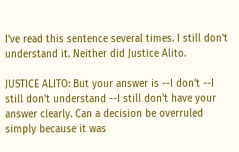I've read this sentence several times. I still don't understand it. Neither did Justice Alito.

JUSTICE ALITO: But your answer is --I don't --I still don't understand --I still don't have your answer clearly. Can a decision be overruled simply because it was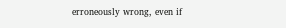erroneously wrong, even if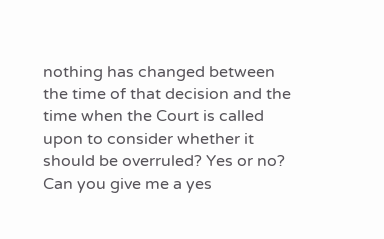nothing has changed between the time of that decision and the time when the Court is called upon to consider whether it should be overruled? Yes or no? Can you give me a yes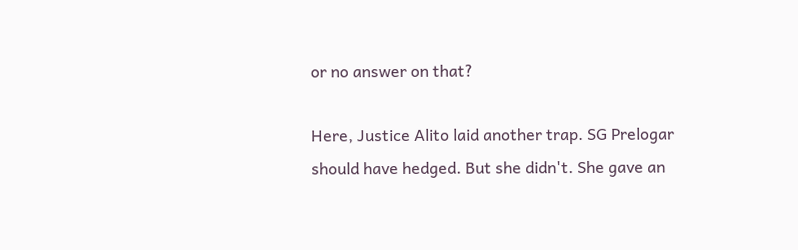or no answer on that?

Here, Justice Alito laid another trap. SG Prelogar should have hedged. But she didn't. She gave an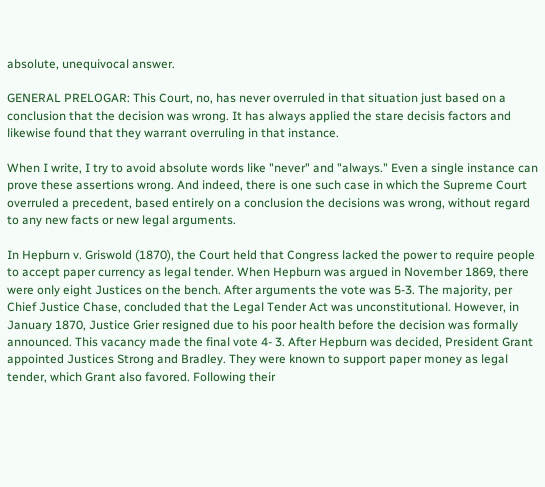absolute, unequivocal answer.

GENERAL PRELOGAR: This Court, no, has never overruled in that situation just based on a conclusion that the decision was wrong. It has always applied the stare decisis factors and likewise found that they warrant overruling in that instance.

When I write, I try to avoid absolute words like "never" and "always." Even a single instance can prove these assertions wrong. And indeed, there is one such case in which the Supreme Court overruled a precedent, based entirely on a conclusion the decisions was wrong, without regard to any new facts or new legal arguments.

In Hepburn v. Griswold (1870), the Court held that Congress lacked the power to require people to accept paper currency as legal tender. When Hepburn was argued in November 1869, there were only eight Justices on the bench. After arguments the vote was 5-3. The majority, per Chief Justice Chase, concluded that the Legal Tender Act was unconstitutional. However, in January 1870, Justice Grier resigned due to his poor health before the decision was formally announced. This vacancy made the final vote 4- 3. After Hepburn was decided, President Grant appointed Justices Strong and Bradley. They were known to support paper money as legal tender, which Grant also favored. Following their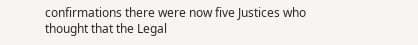confirmations there were now five Justices who thought that the Legal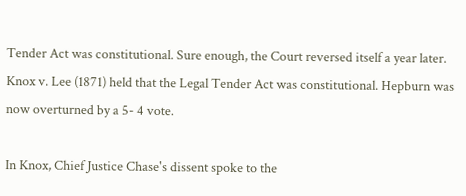Tender Act was constitutional. Sure enough, the Court reversed itself a year later. Knox v. Lee (1871) held that the Legal Tender Act was constitutional. Hepburn was now overturned by a 5- 4 vote.

In Knox, Chief Justice Chase's dissent spoke to the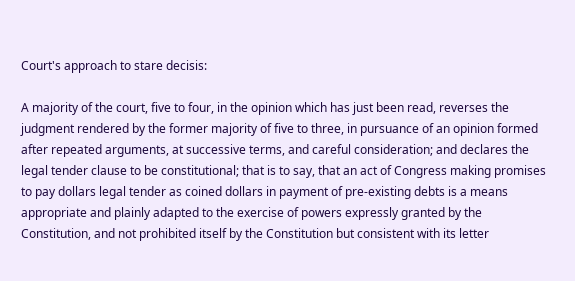Court's approach to stare decisis:

A majority of the court, five to four, in the opinion which has just been read, reverses the judgment rendered by the former majority of five to three, in pursuance of an opinion formed after repeated arguments, at successive terms, and careful consideration; and declares the legal tender clause to be constitutional; that is to say, that an act of Congress making promises to pay dollars legal tender as coined dollars in payment of pre-existing debts is a means appropriate and plainly adapted to the exercise of powers expressly granted by the Constitution, and not prohibited itself by the Constitution but consistent with its letter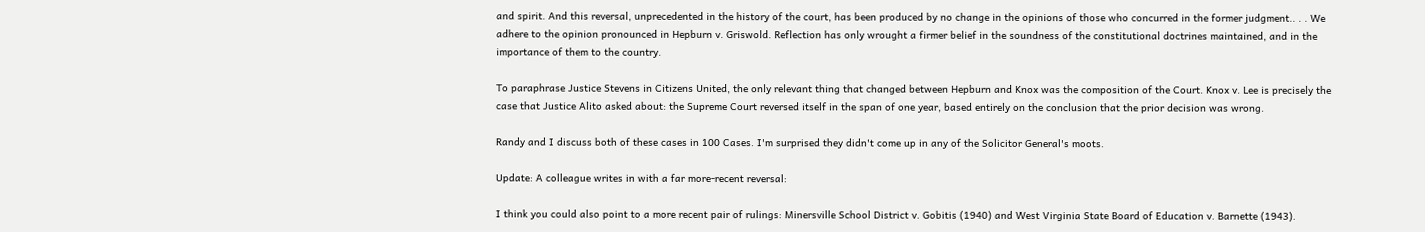and spirit. And this reversal, unprecedented in the history of the court, has been produced by no change in the opinions of those who concurred in the former judgment.. . . We adhere to the opinion pronounced in Hepburn v. Griswold. Reflection has only wrought a firmer belief in the soundness of the constitutional doctrines maintained, and in the importance of them to the country.

To paraphrase Justice Stevens in Citizens United, the only relevant thing that changed between Hepburn and Knox was the composition of the Court. Knox v. Lee is precisely the case that Justice Alito asked about: the Supreme Court reversed itself in the span of one year, based entirely on the conclusion that the prior decision was wrong.

Randy and I discuss both of these cases in 100 Cases. I'm surprised they didn't come up in any of the Solicitor General's moots.

Update: A colleague writes in with a far more-recent reversal:

I think you could also point to a more recent pair of rulings: Minersville School District v. Gobitis (1940) and West Virginia State Board of Education v. Barnette (1943).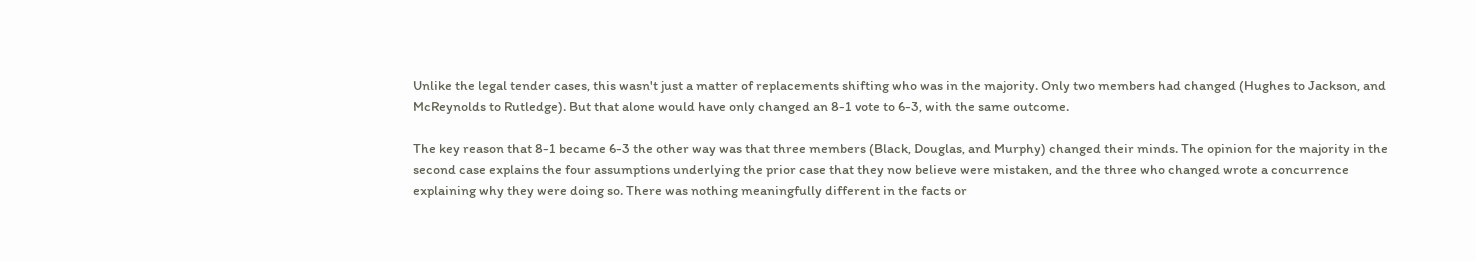Unlike the legal tender cases, this wasn't just a matter of replacements shifting who was in the majority. Only two members had changed (Hughes to Jackson, and McReynolds to Rutledge). But that alone would have only changed an 8-1 vote to 6-3, with the same outcome.

The key reason that 8-1 became 6-3 the other way was that three members (Black, Douglas, and Murphy) changed their minds. The opinion for the majority in the second case explains the four assumptions underlying the prior case that they now believe were mistaken, and the three who changed wrote a concurrence explaining why they were doing so. There was nothing meaningfully different in the facts or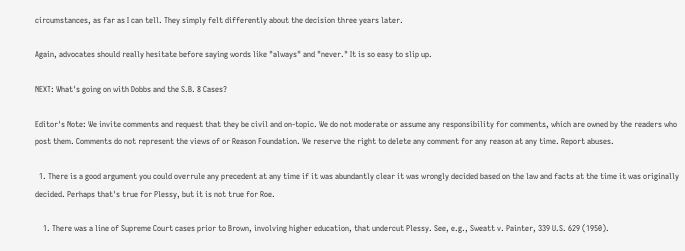circumstances, as far as I can tell. They simply felt differently about the decision three years later.

Again, advocates should really hesitate before saying words like "always" and "never." It is so easy to slip up.

NEXT: What's going on with Dobbs and the S.B. 8 Cases?

Editor's Note: We invite comments and request that they be civil and on-topic. We do not moderate or assume any responsibility for comments, which are owned by the readers who post them. Comments do not represent the views of or Reason Foundation. We reserve the right to delete any comment for any reason at any time. Report abuses.

  1. There is a good argument you could overrule any precedent at any time if it was abundantly clear it was wrongly decided based on the law and facts at the time it was originally decided. Perhaps that's true for Plessy, but it is not true for Roe.

    1. There was a line of Supreme Court cases prior to Brown, involving higher education, that undercut Plessy. See, e.g., Sweatt v. Painter, 339 U.S. 629 (1950).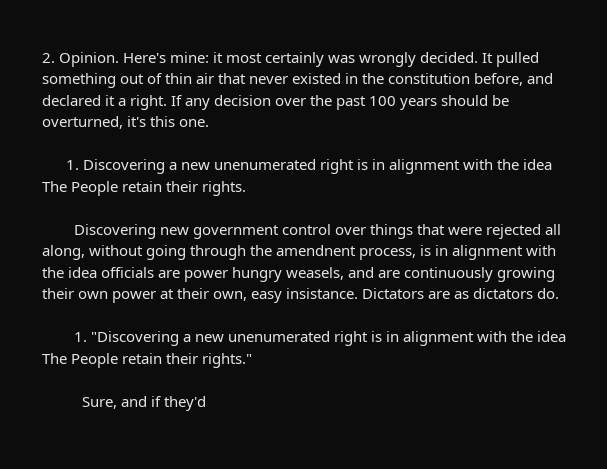2. Opinion. Here's mine: it most certainly was wrongly decided. It pulled something out of thin air that never existed in the constitution before, and declared it a right. If any decision over the past 100 years should be overturned, it's this one.

      1. Discovering a new unenumerated right is in alignment with the idea The People retain their rights.

        Discovering new government control over things that were rejected all along, without going through the amendnent process, is in alignment with the idea officials are power hungry weasels, and are continuously growing their own power at their own, easy insistance. Dictators are as dictators do.

        1. "Discovering a new unenumerated right is in alignment with the idea The People retain their rights."

          Sure, and if they'd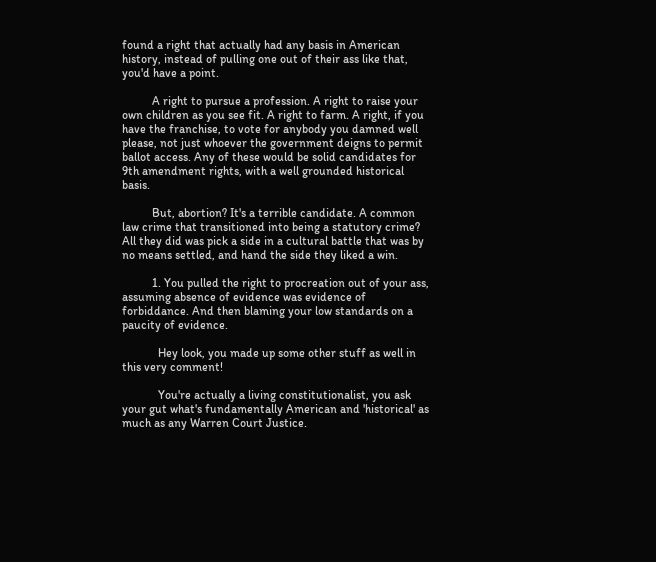found a right that actually had any basis in American history, instead of pulling one out of their ass like that, you'd have a point.

          A right to pursue a profession. A right to raise your own children as you see fit. A right to farm. A right, if you have the franchise, to vote for anybody you damned well please, not just whoever the government deigns to permit ballot access. Any of these would be solid candidates for 9th amendment rights, with a well grounded historical basis.

          But, abortion? It's a terrible candidate. A common law crime that transitioned into being a statutory crime? All they did was pick a side in a cultural battle that was by no means settled, and hand the side they liked a win.

          1. You pulled the right to procreation out of your ass, assuming absence of evidence was evidence of forbiddance. And then blaming your low standards on a paucity of evidence.

            Hey look, you made up some other stuff as well in this very comment!

            You're actually a living constitutionalist, you ask your gut what's fundamentally American and 'historical' as much as any Warren Court Justice.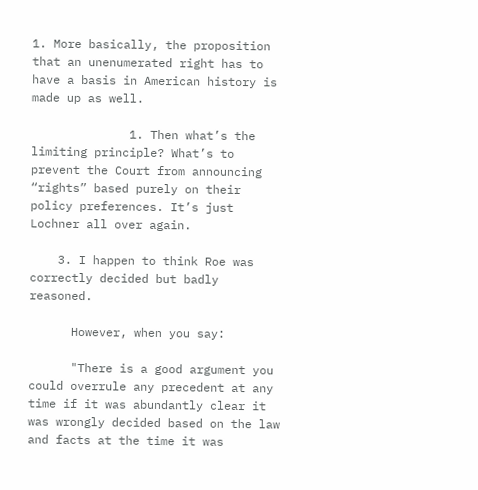1. More basically, the proposition that an unenumerated right has to have a basis in American history is made up as well.

              1. Then what’s the limiting principle? What’s to prevent the Court from announcing “rights” based purely on their policy preferences. It’s just Lochner all over again.

    3. I happen to think Roe was correctly decided but badly reasoned.

      However, when you say:

      "There is a good argument you could overrule any precedent at any time if it was abundantly clear it was wrongly decided based on the law and facts at the time it was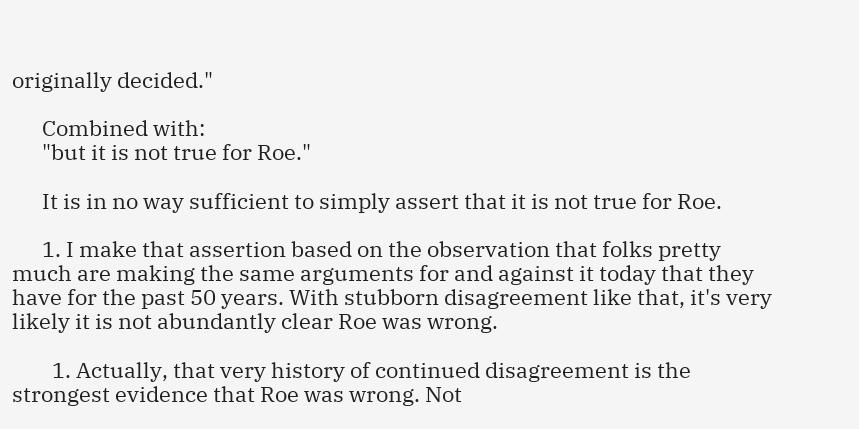originally decided."

      Combined with:
      "but it is not true for Roe."

      It is in no way sufficient to simply assert that it is not true for Roe.

      1. I make that assertion based on the observation that folks pretty much are making the same arguments for and against it today that they have for the past 50 years. With stubborn disagreement like that, it's very likely it is not abundantly clear Roe was wrong.

        1. Actually, that very history of continued disagreement is the strongest evidence that Roe was wrong. Not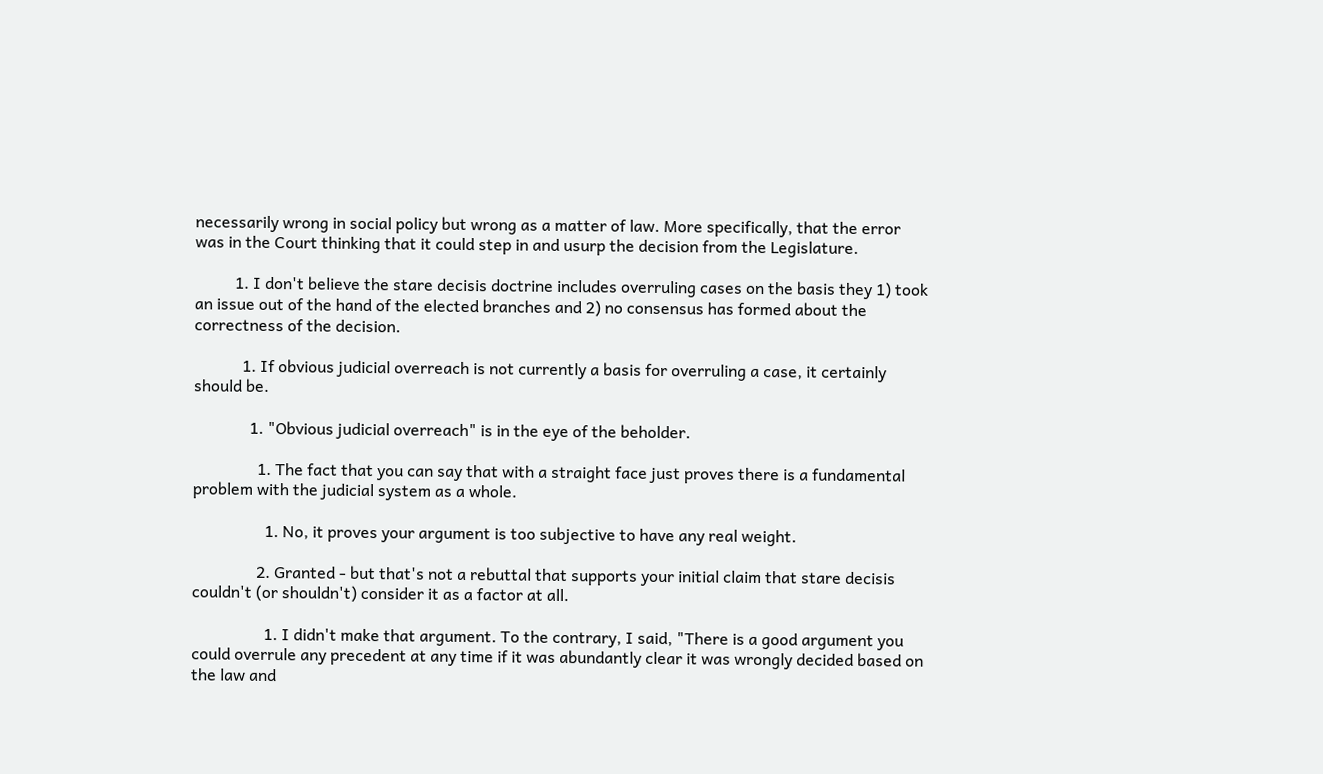necessarily wrong in social policy but wrong as a matter of law. More specifically, that the error was in the Court thinking that it could step in and usurp the decision from the Legislature.

          1. I don't believe the stare decisis doctrine includes overruling cases on the basis they 1) took an issue out of the hand of the elected branches and 2) no consensus has formed about the correctness of the decision.

            1. If obvious judicial overreach is not currently a basis for overruling a case, it certainly should be.

              1. "Obvious judicial overreach" is in the eye of the beholder.

                1. The fact that you can say that with a straight face just proves there is a fundamental problem with the judicial system as a whole.

                  1. No, it proves your argument is too subjective to have any real weight.

                2. Granted - but that's not a rebuttal that supports your initial claim that stare decisis couldn't (or shouldn't) consider it as a factor at all.

                  1. I didn't make that argument. To the contrary, I said, "There is a good argument you could overrule any precedent at any time if it was abundantly clear it was wrongly decided based on the law and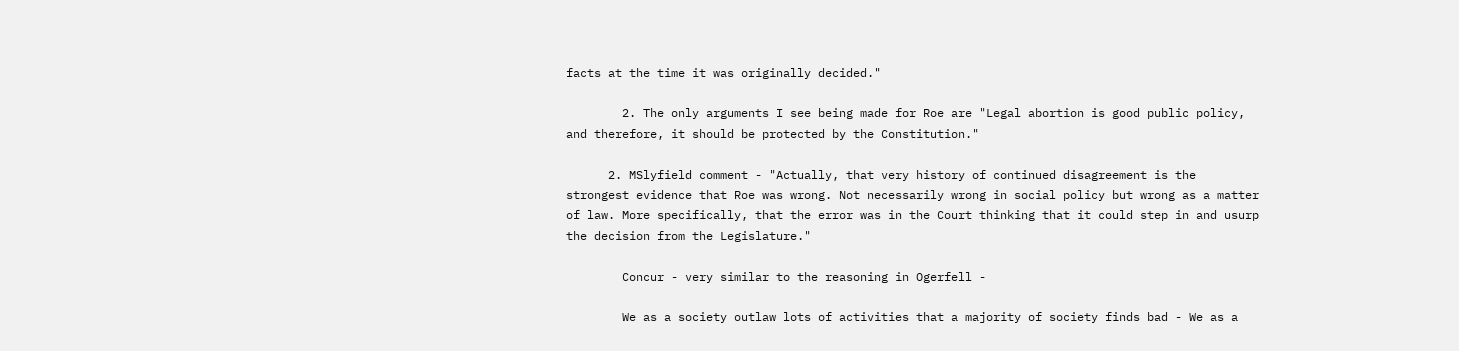facts at the time it was originally decided."

        2. The only arguments I see being made for Roe are "Legal abortion is good public policy, and therefore, it should be protected by the Constitution."

      2. MSlyfield comment - "Actually, that very history of continued disagreement is the strongest evidence that Roe was wrong. Not necessarily wrong in social policy but wrong as a matter of law. More specifically, that the error was in the Court thinking that it could step in and usurp the decision from the Legislature."

        Concur - very similar to the reasoning in Ogerfell -

        We as a society outlaw lots of activities that a majority of society finds bad - We as a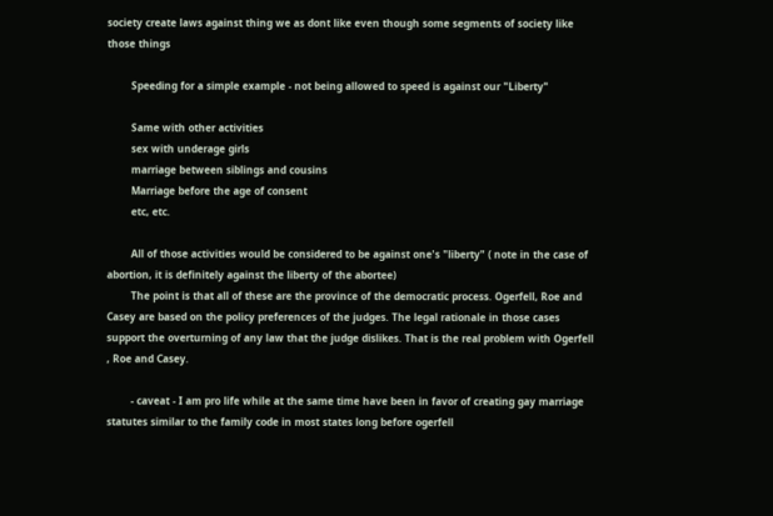society create laws against thing we as dont like even though some segments of society like those things

        Speeding for a simple example - not being allowed to speed is against our "Liberty"

        Same with other activities
        sex with underage girls
        marriage between siblings and cousins
        Marriage before the age of consent
        etc, etc.

        All of those activities would be considered to be against one's "liberty" ( note in the case of abortion, it is definitely against the liberty of the abortee)
        The point is that all of these are the province of the democratic process. Ogerfell, Roe and Casey are based on the policy preferences of the judges. The legal rationale in those cases support the overturning of any law that the judge dislikes. That is the real problem with Ogerfell , Roe and Casey.

        - caveat - I am pro life while at the same time have been in favor of creating gay marriage statutes similar to the family code in most states long before ogerfell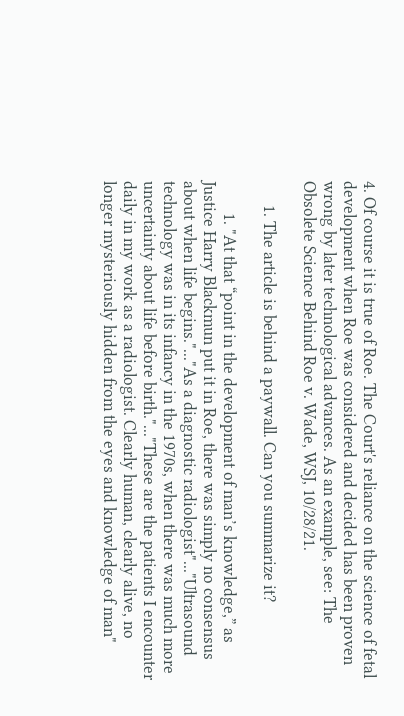4. Of course it is true of Roe. The Court's reliance on the science of fetal development when Roe was considered and decided has been proven wrong by later technological advances. As an example, see: The Obsolete Science Behind Roe v. Wade, WSJ, 10/28/21.

      1. The article is behind a paywall. Can you summarize it?

        1. "At that “point in the development of man’s knowledge,” as Justice Harry Blackmun put it in Roe, there was simply no consensus about when life begins."..."As a diagnostic radiologist"..."Ultrasound technology was in its infancy in the 1970s, when there was much more uncertainty about life before birth."..."These are the patients I encounter daily in my work as a radiologist. Clearly human, clearly alive, no longer mysteriously hidden from the eyes and knowledge of man"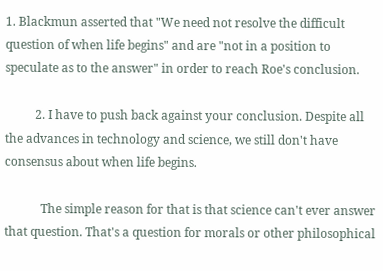1. Blackmun asserted that "We need not resolve the difficult question of when life begins" and are "not in a position to speculate as to the answer" in order to reach Roe's conclusion.

          2. I have to push back against your conclusion. Despite all the advances in technology and science, we still don't have consensus about when life begins.

            The simple reason for that is that science can't ever answer that question. That's a question for morals or other philosophical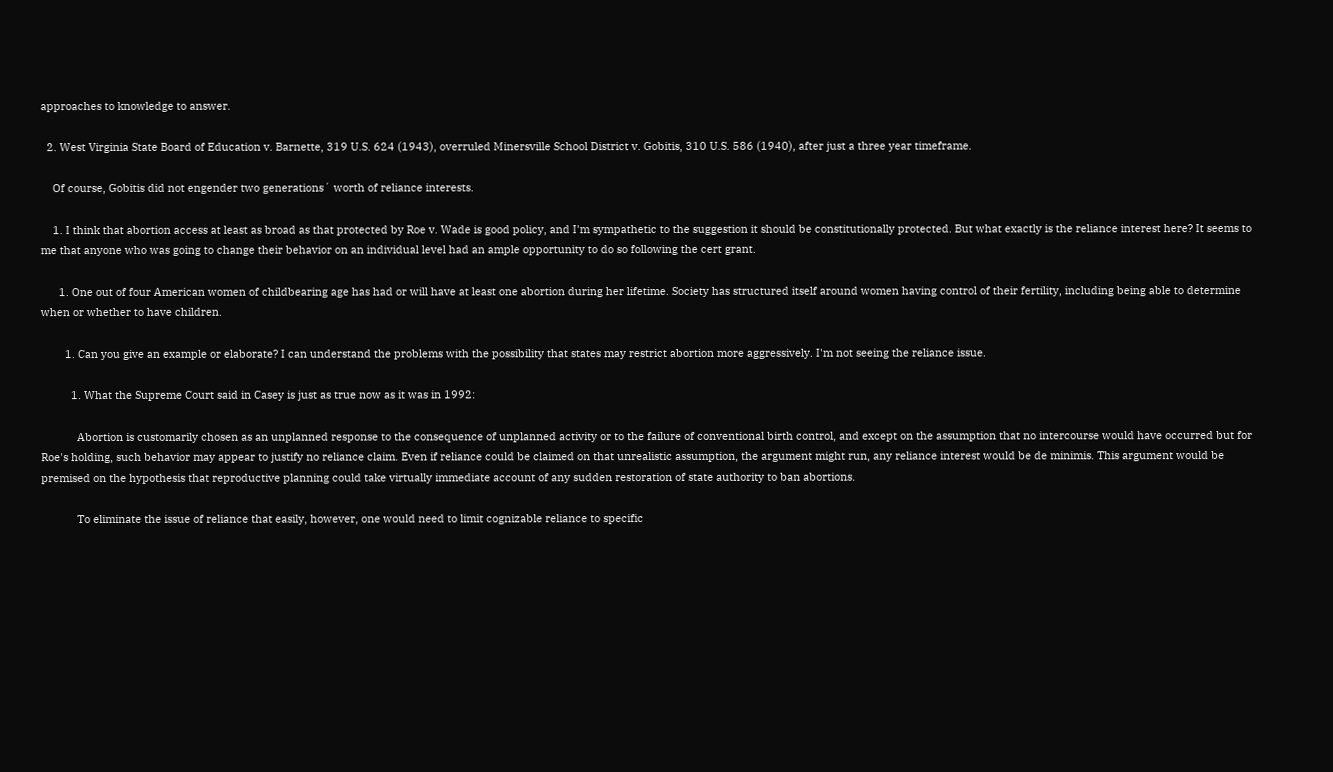approaches to knowledge to answer.

  2. West Virginia State Board of Education v. Barnette, 319 U.S. 624 (1943), overruled Minersville School District v. Gobitis, 310 U.S. 586 (1940), after just a three year timeframe.

    Of course, Gobitis did not engender two generations´ worth of reliance interests.

    1. I think that abortion access at least as broad as that protected by Roe v. Wade is good policy, and I'm sympathetic to the suggestion it should be constitutionally protected. But what exactly is the reliance interest here? It seems to me that anyone who was going to change their behavior on an individual level had an ample opportunity to do so following the cert grant.

      1. One out of four American women of childbearing age has had or will have at least one abortion during her lifetime. Society has structured itself around women having control of their fertility, including being able to determine when or whether to have children.

        1. Can you give an example or elaborate? I can understand the problems with the possibility that states may restrict abortion more aggressively. I'm not seeing the reliance issue.

          1. What the Supreme Court said in Casey is just as true now as it was in 1992:

            Abortion is customarily chosen as an unplanned response to the consequence of unplanned activity or to the failure of conventional birth control, and except on the assumption that no intercourse would have occurred but for Roe's holding, such behavior may appear to justify no reliance claim. Even if reliance could be claimed on that unrealistic assumption, the argument might run, any reliance interest would be de minimis. This argument would be premised on the hypothesis that reproductive planning could take virtually immediate account of any sudden restoration of state authority to ban abortions.

            To eliminate the issue of reliance that easily, however, one would need to limit cognizable reliance to specific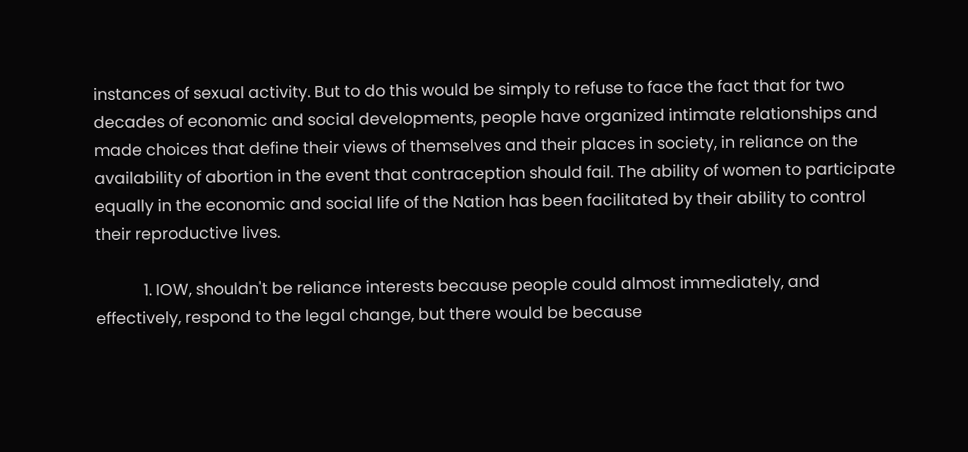instances of sexual activity. But to do this would be simply to refuse to face the fact that for two decades of economic and social developments, people have organized intimate relationships and made choices that define their views of themselves and their places in society, in reliance on the availability of abortion in the event that contraception should fail. The ability of women to participate equally in the economic and social life of the Nation has been facilitated by their ability to control their reproductive lives.

            1. IOW, shouldn't be reliance interests because people could almost immediately, and effectively, respond to the legal change, but there would be because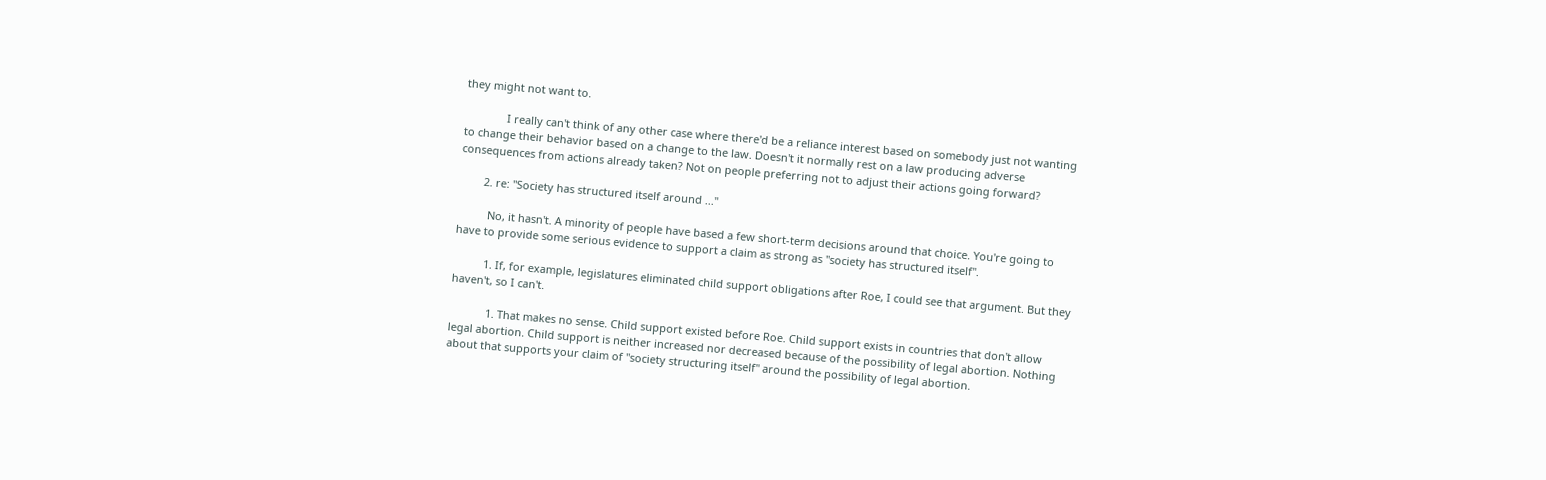they might not want to.

              I really can't think of any other case where there'd be a reliance interest based on somebody just not wanting to change their behavior based on a change to the law. Doesn't it normally rest on a law producing adverse consequences from actions already taken? Not on people preferring not to adjust their actions going forward?

        2. re: "Society has structured itself around ..."

          No, it hasn't. A minority of people have based a few short-term decisions around that choice. You're going to have to provide some serious evidence to support a claim as strong as "society has structured itself".

          1. If, for example, legislatures eliminated child support obligations after Roe, I could see that argument. But they haven't, so I can't.

            1. That makes no sense. Child support existed before Roe. Child support exists in countries that don't allow legal abortion. Child support is neither increased nor decreased because of the possibility of legal abortion. Nothing about that supports your claim of "society structuring itself" around the possibility of legal abortion.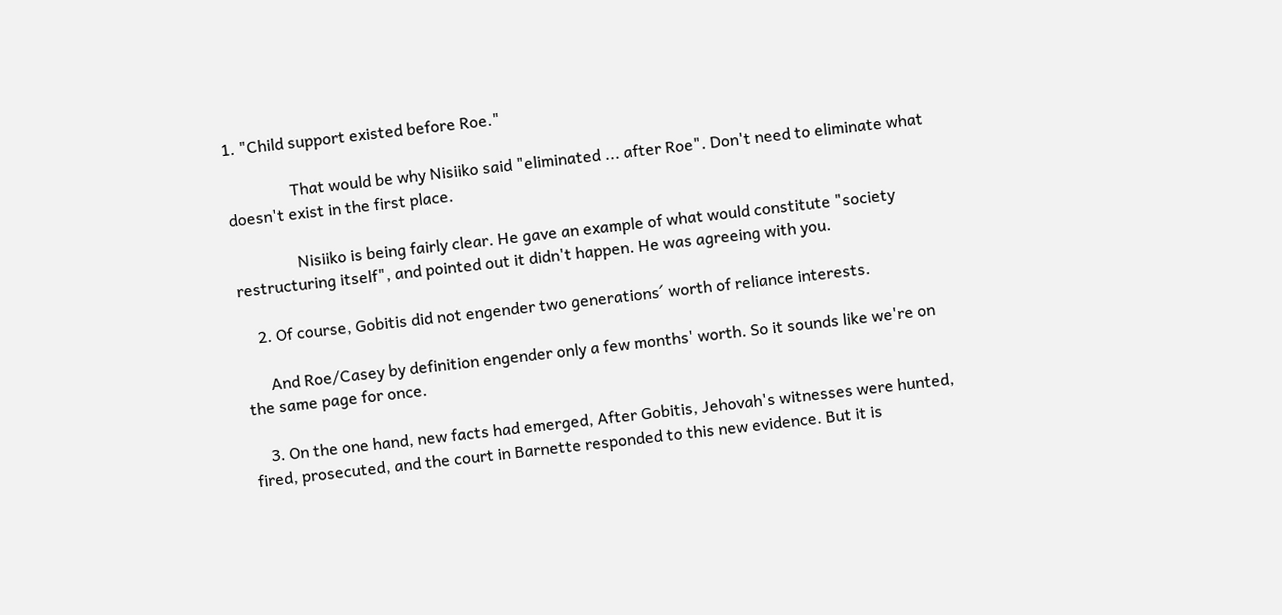1. "Child support existed before Roe."

                That would be why Nisiiko said "eliminated ... after Roe". Don't need to eliminate what doesn't exist in the first place.

                Nisiiko is being fairly clear. He gave an example of what would constitute "society restructuring itself", and pointed out it didn't happen. He was agreeing with you.

    2. Of course, Gobitis did not engender two generations´ worth of reliance interests.

      And Roe/Casey by definition engender only a few months' worth. So it sounds like we're on the same page for once.

    3. On the one hand, new facts had emerged, After Gobitis, Jehovah's witnesses were hunted, fired, prosecuted, and the court in Barnette responded to this new evidence. But it is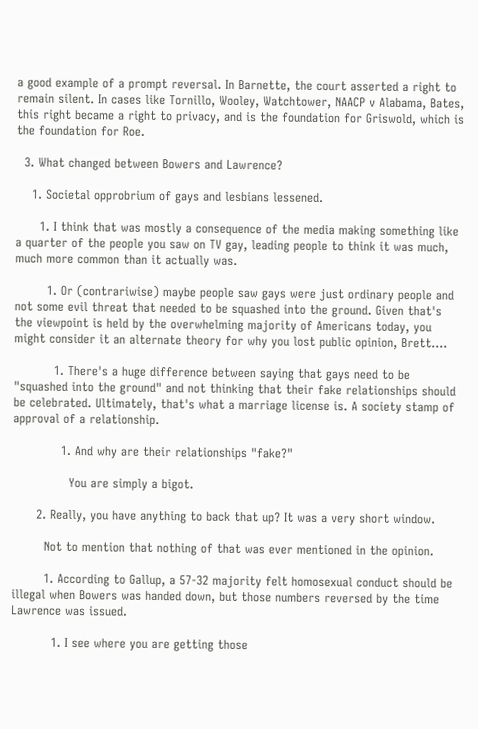a good example of a prompt reversal. In Barnette, the court asserted a right to remain silent. In cases like Tornillo, Wooley, Watchtower, NAACP v Alabama, Bates, this right became a right to privacy, and is the foundation for Griswold, which is the foundation for Roe.

  3. What changed between Bowers and Lawrence?

    1. Societal opprobrium of gays and lesbians lessened.

      1. I think that was mostly a consequence of the media making something like a quarter of the people you saw on TV gay, leading people to think it was much, much more common than it actually was.

        1. Or (contrariwise) maybe people saw gays were just ordinary people and not some evil threat that needed to be squashed into the ground. Given that's the viewpoint is held by the overwhelming majority of Americans today, you might consider it an alternate theory for why you lost public opinion, Brett....

          1. There's a huge difference between saying that gays need to be "squashed into the ground" and not thinking that their fake relationships should be celebrated. Ultimately, that's what a marriage license is. A society stamp of approval of a relationship.

            1. And why are their relationships "fake?"

              You are simply a bigot.

      2. Really, you have anything to back that up? It was a very short window.

        Not to mention that nothing of that was ever mentioned in the opinion.

        1. According to Gallup, a 57-32 majority felt homosexual conduct should be illegal when Bowers was handed down, but those numbers reversed by the time Lawrence was issued.

          1. I see where you are getting those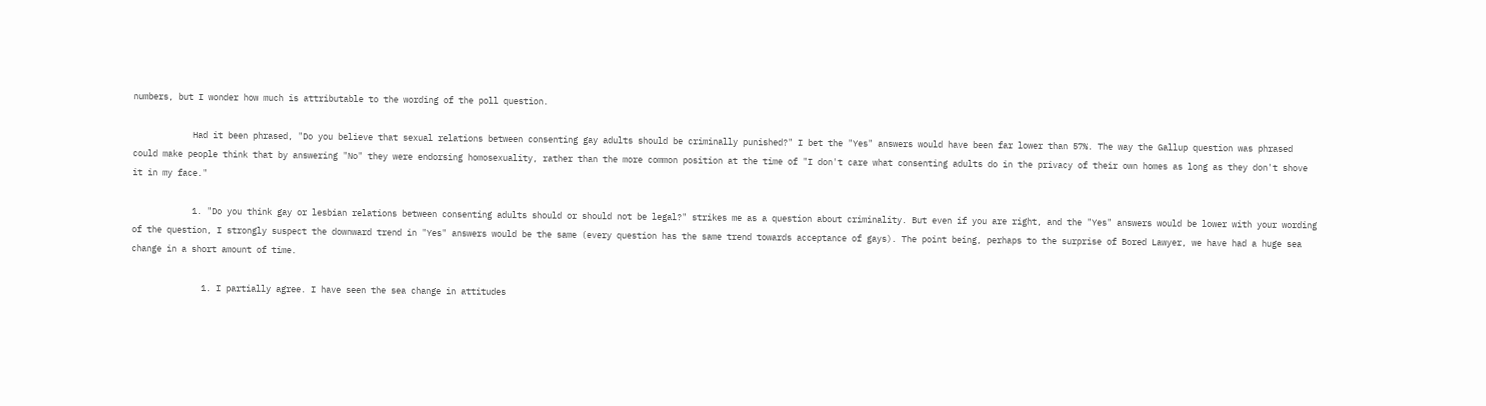numbers, but I wonder how much is attributable to the wording of the poll question.

            Had it been phrased, "Do you believe that sexual relations between consenting gay adults should be criminally punished?" I bet the "Yes" answers would have been far lower than 57%. The way the Gallup question was phrased could make people think that by answering "No" they were endorsing homosexuality, rather than the more common position at the time of "I don't care what consenting adults do in the privacy of their own homes as long as they don't shove it in my face."

            1. "Do you think gay or lesbian relations between consenting adults should or should not be legal?" strikes me as a question about criminality. But even if you are right, and the "Yes" answers would be lower with your wording of the question, I strongly suspect the downward trend in "Yes" answers would be the same (every question has the same trend towards acceptance of gays). The point being, perhaps to the surprise of Bored Lawyer, we have had a huge sea change in a short amount of time.

              1. I partially agree. I have seen the sea change in attitudes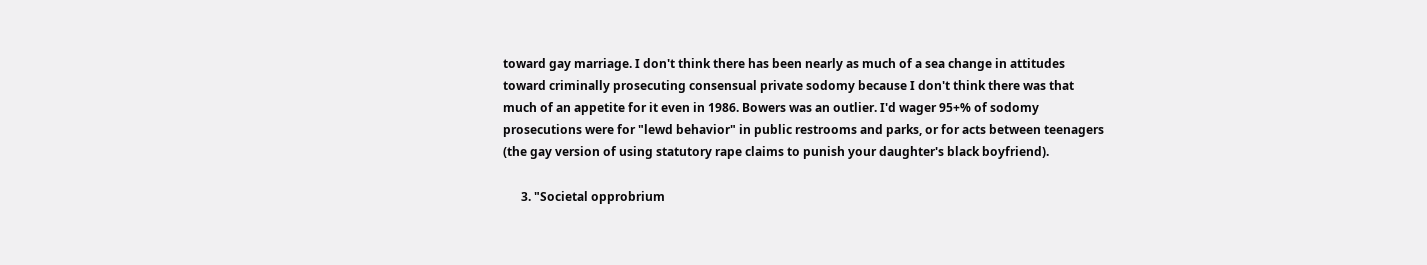toward gay marriage. I don't think there has been nearly as much of a sea change in attitudes toward criminally prosecuting consensual private sodomy because I don't think there was that much of an appetite for it even in 1986. Bowers was an outlier. I'd wager 95+% of sodomy prosecutions were for "lewd behavior" in public restrooms and parks, or for acts between teenagers (the gay version of using statutory rape claims to punish your daughter's black boyfriend).

      3. "Societal opprobrium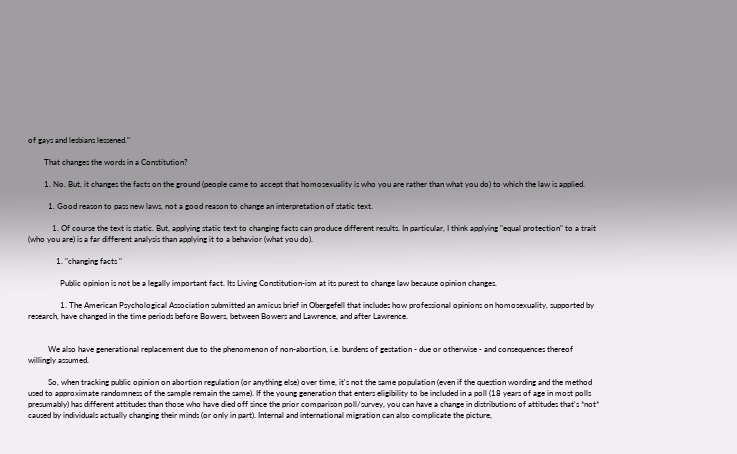of gays and lesbians lessened."

        That changes the words in a Constitution?

        1. No. But, it changes the facts on the ground (people came to accept that homosexuality is who you are rather than what you do) to which the law is applied.

          1. Good reason to pass new laws, not a good reason to change an interpretation of static text.

            1. Of course the text is static. But, applying static text to changing facts can produce different results. In particular, I think applying "equal protection" to a trait (who you are) is a far different analysis than applying it to a behavior (what you do).

              1. "changing facts "

                Public opinion is not be a legally important fact. Its Living Constitution-ism at its purest to change law because opinion changes.

                1. The American Psychological Association submitted an amicus brief in Obergefell that includes how professional opinions on homosexuality, supported by research, have changed in the time periods before Bowers, between Bowers and Lawrence, and after Lawrence.


          We also have generational replacement due to the phenomenon of non-abortion, i.e. burdens of gestation - due or otherwise - and consequences thereof willingly assumed.

          So, when tracking public opinion on abortion regulation (or anything else) over time, it's not the same population (even if the question wording and the method used to approximate randomness of the sample remain the same). If the young generation that enters eligibility to be included in a poll (18 years of age in most polls presumably) has different attitudes than those who have died off since the prior comparison poll/survey, you can have a change in distributions of attitudes that's *not* caused by individuals actually changing their minds (or only in part). Internal and international migration can also complicate the picture,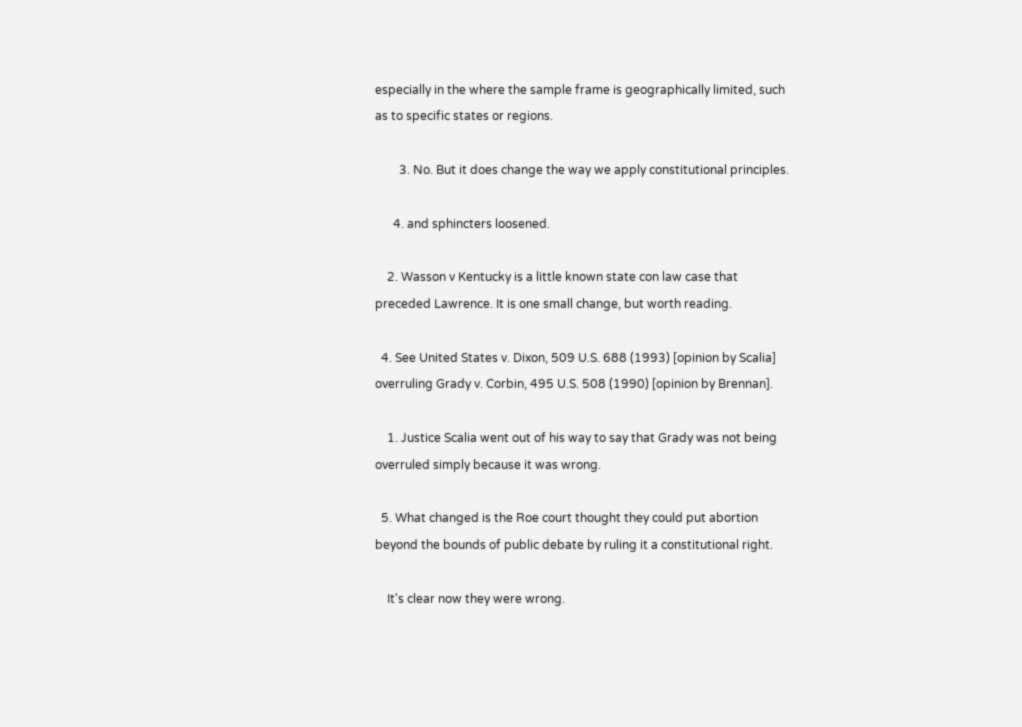especially in the where the sample frame is geographically limited, such as to specific states or regions.

        3. No. But it does change the way we apply constitutional principles.

      4. and sphincters loosened.

    2. Wasson v Kentucky is a little known state con law case that preceded Lawrence. It is one small change, but worth reading.

  4. See United States v. Dixon, 509 U.S. 688 (1993) [opinion by Scalia] overruling Grady v. Corbin, 495 U.S. 508 (1990) [opinion by Brennan].

    1. Justice Scalia went out of his way to say that Grady was not being overruled simply because it was wrong.

  5. What changed is the Roe court thought they could put abortion beyond the bounds of public debate by ruling it a constitutional right.

    It's clear now they were wrong.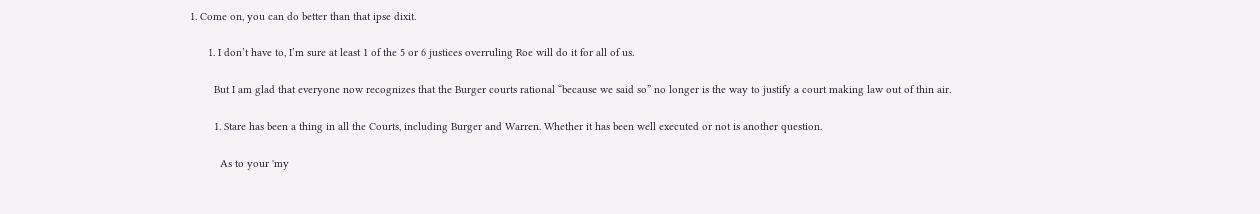1. Come on, you can do better than that ipse dixit.

      1. I don’t have to, I’m sure at least 1 of the 5 or 6 justices overruling Roe will do it for all of us.

        But I am glad that everyone now recognizes that the Burger courts rational “because we said so” no longer is the way to justify a court making law out of thin air.

        1. Stare has been a thing in all the Courts, including Burger and Warren. Whether it has been well executed or not is another question.

          As to your 'my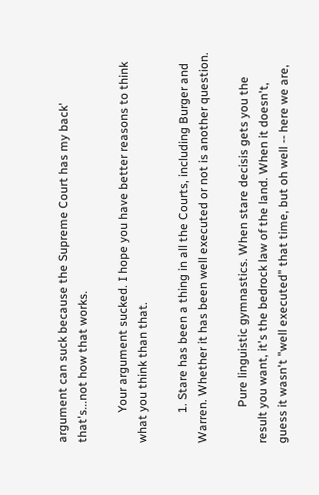argument can suck because the Supreme Court has my back' that's...not how that works.

          Your argument sucked. I hope you have better reasons to think what you think than that.

          1. Stare has been a thing in all the Courts, including Burger and Warren. Whether it has been well executed or not is another question.

            Pure linguistic gymnastics. When stare decisis gets you the result you want, it's the bedrock law of the land. When it doesn't, guess it wasn't "well executed" that time, but oh well -- here we are,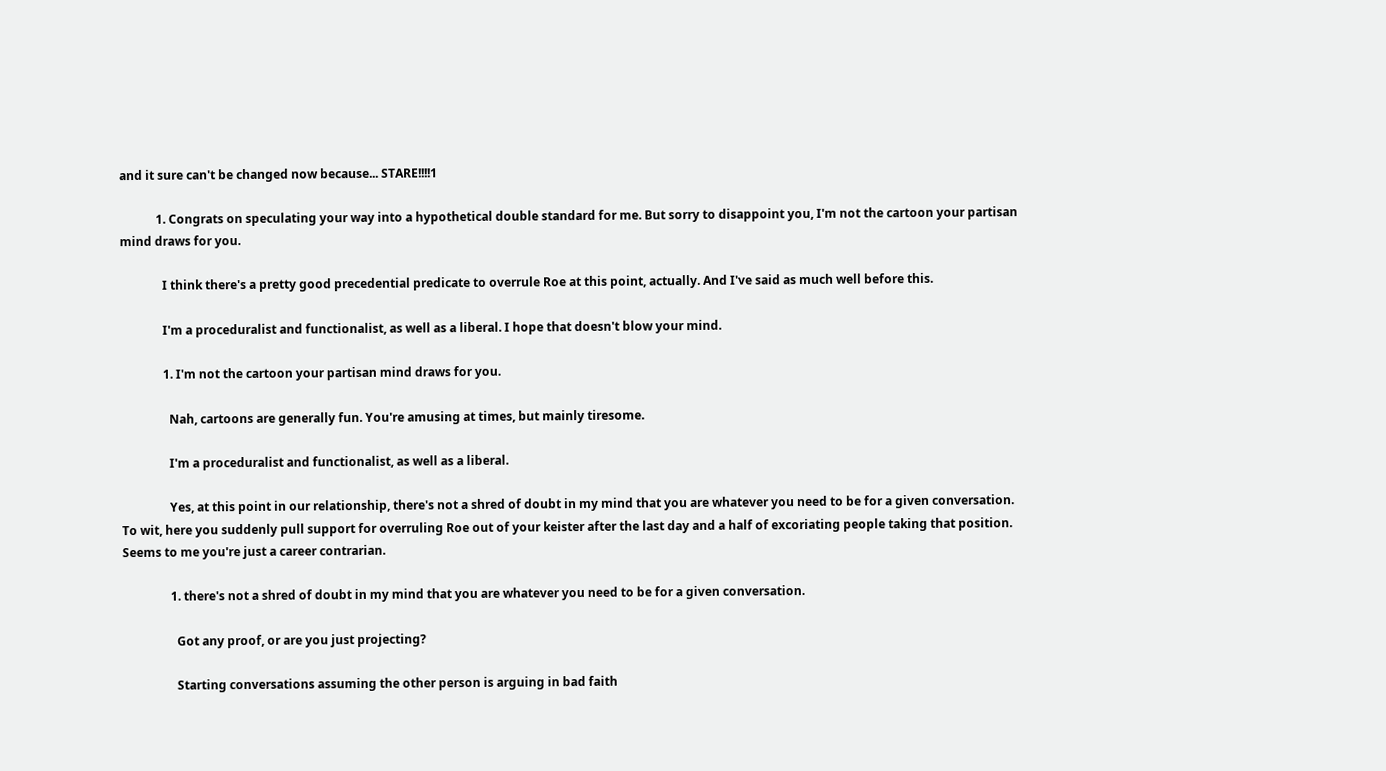and it sure can't be changed now because... STARE!!!!1

            1. Congrats on speculating your way into a hypothetical double standard for me. But sorry to disappoint you, I'm not the cartoon your partisan mind draws for you.

              I think there's a pretty good precedential predicate to overrule Roe at this point, actually. And I've said as much well before this.

              I'm a proceduralist and functionalist, as well as a liberal. I hope that doesn't blow your mind.

              1. I'm not the cartoon your partisan mind draws for you.

                Nah, cartoons are generally fun. You're amusing at times, but mainly tiresome.

                I'm a proceduralist and functionalist, as well as a liberal.

                Yes, at this point in our relationship, there's not a shred of doubt in my mind that you are whatever you need to be for a given conversation. To wit, here you suddenly pull support for overruling Roe out of your keister after the last day and a half of excoriating people taking that position. Seems to me you're just a career contrarian.

                1. there's not a shred of doubt in my mind that you are whatever you need to be for a given conversation.

                  Got any proof, or are you just projecting?

                  Starting conversations assuming the other person is arguing in bad faith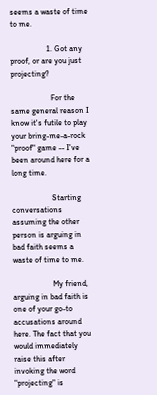seems a waste of time to me.

                  1. Got any proof, or are you just projecting?

                    For the same general reason I know it's futile to play your bring-me-a-rock "proof" game -- I've been around here for a long time.

                    Starting conversations assuming the other person is arguing in bad faith seems a waste of time to me.

                    My friend, arguing in bad faith is one of your go-to accusations around here. The fact that you would immediately raise this after invoking the word "projecting" is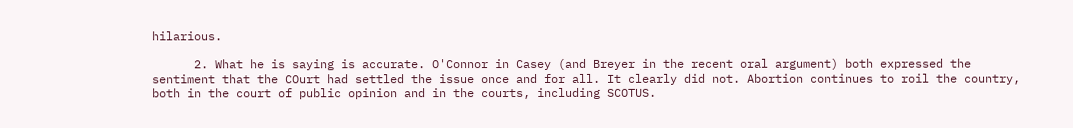hilarious.

      2. What he is saying is accurate. O'Connor in Casey (and Breyer in the recent oral argument) both expressed the sentiment that the COurt had settled the issue once and for all. It clearly did not. Abortion continues to roil the country, both in the court of public opinion and in the courts, including SCOTUS.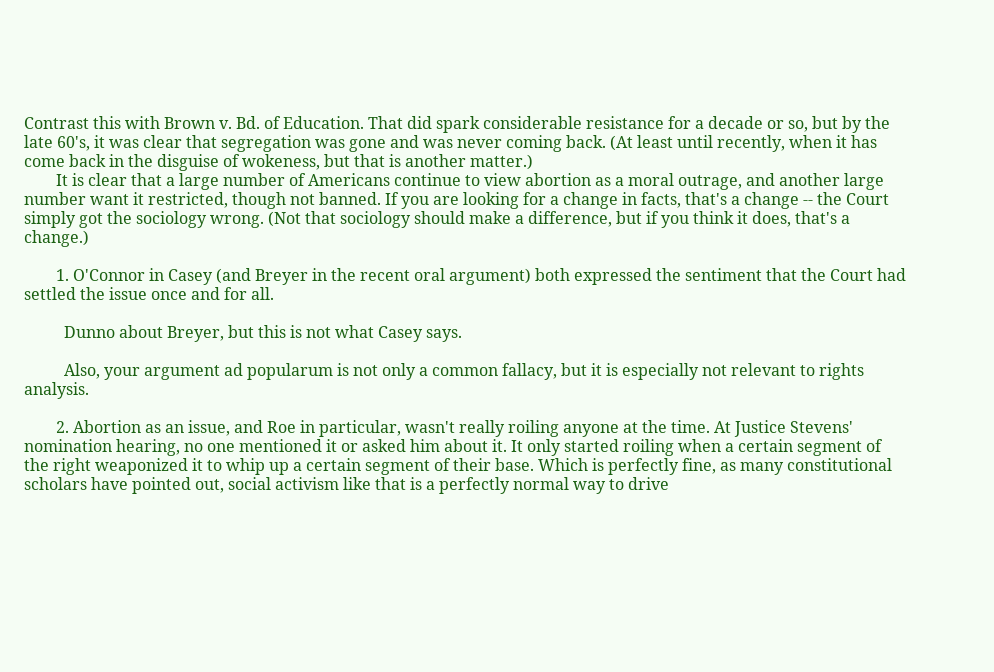Contrast this with Brown v. Bd. of Education. That did spark considerable resistance for a decade or so, but by the late 60's, it was clear that segregation was gone and was never coming back. (At least until recently, when it has come back in the disguise of wokeness, but that is another matter.)
        It is clear that a large number of Americans continue to view abortion as a moral outrage, and another large number want it restricted, though not banned. If you are looking for a change in facts, that's a change -- the Court simply got the sociology wrong. (Not that sociology should make a difference, but if you think it does, that's a change.)

        1. O'Connor in Casey (and Breyer in the recent oral argument) both expressed the sentiment that the Court had settled the issue once and for all.

          Dunno about Breyer, but this is not what Casey says.

          Also, your argument ad popularum is not only a common fallacy, but it is especially not relevant to rights analysis.

        2. Abortion as an issue, and Roe in particular, wasn't really roiling anyone at the time. At Justice Stevens' nomination hearing, no one mentioned it or asked him about it. It only started roiling when a certain segment of the right weaponized it to whip up a certain segment of their base. Which is perfectly fine, as many constitutional scholars have pointed out, social activism like that is a perfectly normal way to drive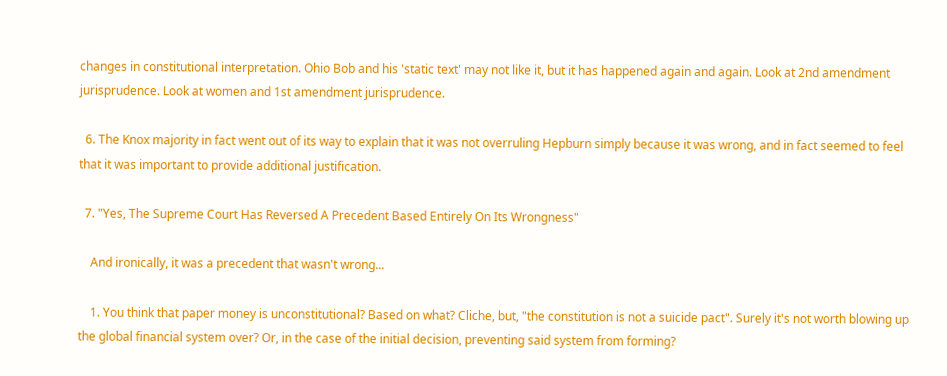changes in constitutional interpretation. Ohio Bob and his 'static text' may not like it, but it has happened again and again. Look at 2nd amendment jurisprudence. Look at women and 1st amendment jurisprudence.

  6. The Knox majority in fact went out of its way to explain that it was not overruling Hepburn simply because it was wrong, and in fact seemed to feel that it was important to provide additional justification.

  7. "Yes, The Supreme Court Has Reversed A Precedent Based Entirely On Its Wrongness"

    And ironically, it was a precedent that wasn't wrong...

    1. You think that paper money is unconstitutional? Based on what? Cliche, but, "the constitution is not a suicide pact". Surely it's not worth blowing up the global financial system over? Or, in the case of the initial decision, preventing said system from forming?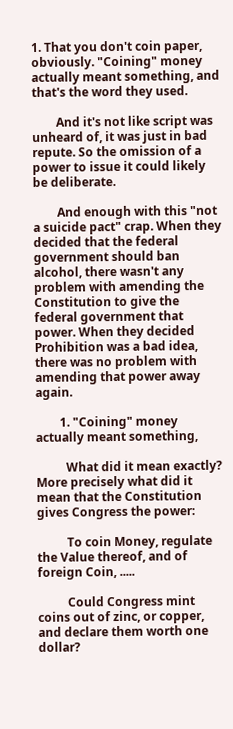1. That you don't coin paper, obviously. "Coining" money actually meant something, and that's the word they used.

        And it's not like script was unheard of, it was just in bad repute. So the omission of a power to issue it could likely be deliberate.

        And enough with this "not a suicide pact" crap. When they decided that the federal government should ban alcohol, there wasn't any problem with amending the Constitution to give the federal government that power. When they decided Prohibition was a bad idea, there was no problem with amending that power away again.

        1. "Coining" money actually meant something,

          What did it mean exactly? More precisely what did it mean that the Constitution gives Congress the power:

          To coin Money, regulate the Value thereof, and of foreign Coin, .....

          Could Congress mint coins out of zinc, or copper, and declare them worth one dollar?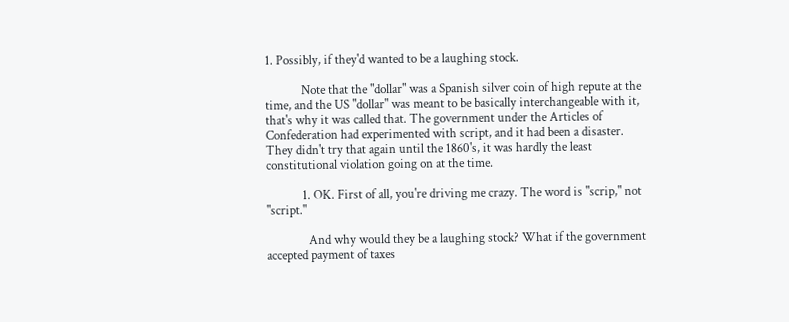1. Possibly, if they'd wanted to be a laughing stock.

            Note that the "dollar" was a Spanish silver coin of high repute at the time, and the US "dollar" was meant to be basically interchangeable with it, that's why it was called that. The government under the Articles of Confederation had experimented with script, and it had been a disaster. They didn't try that again until the 1860's, it was hardly the least constitutional violation going on at the time.

            1. OK. First of all, you're driving me crazy. The word is "scrip," not "script."

              And why would they be a laughing stock? What if the government accepted payment of taxes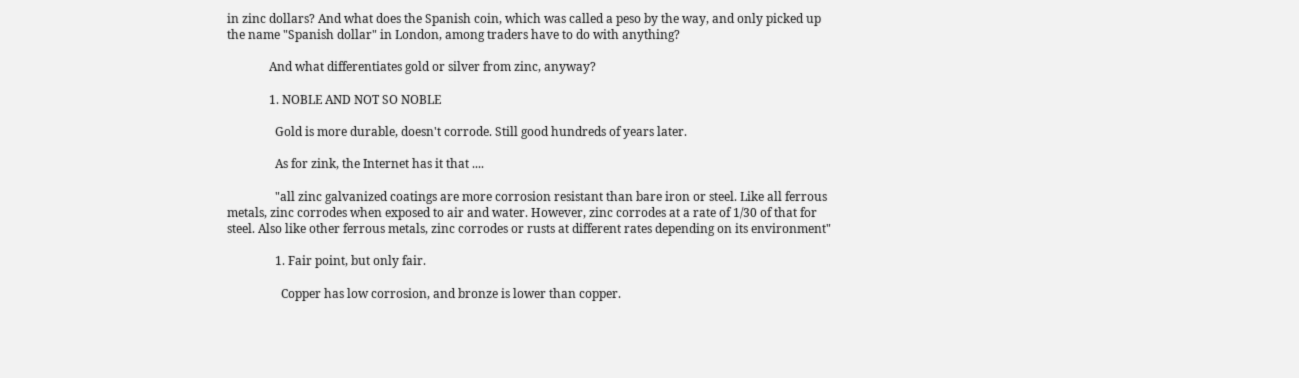in zinc dollars? And what does the Spanish coin, which was called a peso by the way, and only picked up the name "Spanish dollar" in London, among traders have to do with anything?

              And what differentiates gold or silver from zinc, anyway?

              1. NOBLE AND NOT SO NOBLE

                Gold is more durable, doesn't corrode. Still good hundreds of years later.

                As for zink, the Internet has it that ....

                "all zinc galvanized coatings are more corrosion resistant than bare iron or steel. Like all ferrous metals, zinc corrodes when exposed to air and water. However, zinc corrodes at a rate of 1/30 of that for steel. Also like other ferrous metals, zinc corrodes or rusts at different rates depending on its environment"

                1. Fair point, but only fair.

                  Copper has low corrosion, and bronze is lower than copper.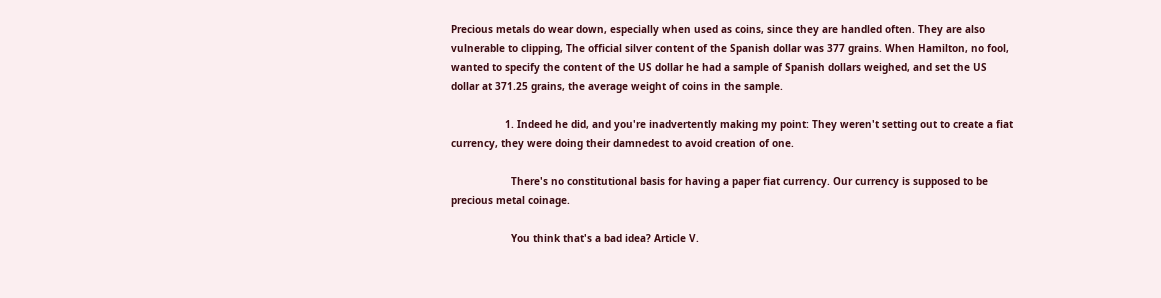Precious metals do wear down, especially when used as coins, since they are handled often. They are also vulnerable to clipping, The official silver content of the Spanish dollar was 377 grains. When Hamilton, no fool, wanted to specify the content of the US dollar he had a sample of Spanish dollars weighed, and set the US dollar at 371.25 grains, the average weight of coins in the sample.

                  1. Indeed he did, and you're inadvertently making my point: They weren't setting out to create a fiat currency, they were doing their damnedest to avoid creation of one.

                    There's no constitutional basis for having a paper fiat currency. Our currency is supposed to be precious metal coinage.

                    You think that's a bad idea? Article V.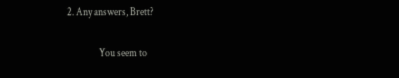2. Any answers, Brett?

                You seem to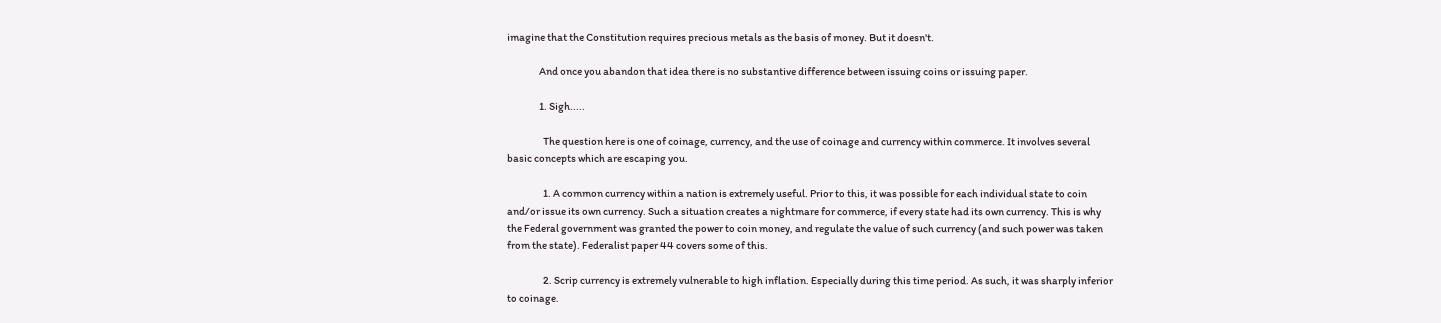imagine that the Constitution requires precious metals as the basis of money. But it doesn't.

                And once you abandon that idea there is no substantive difference between issuing coins or issuing paper.

                1. Sigh.....

                  The question here is one of coinage, currency, and the use of coinage and currency within commerce. It involves several basic concepts which are escaping you.

                  1. A common currency within a nation is extremely useful. Prior to this, it was possible for each individual state to coin and/or issue its own currency. Such a situation creates a nightmare for commerce, if every state had its own currency. This is why the Federal government was granted the power to coin money, and regulate the value of such currency (and such power was taken from the state). Federalist paper 44 covers some of this.

                  2. Scrip currency is extremely vulnerable to high inflation. Especially during this time period. As such, it was sharply inferior to coinage.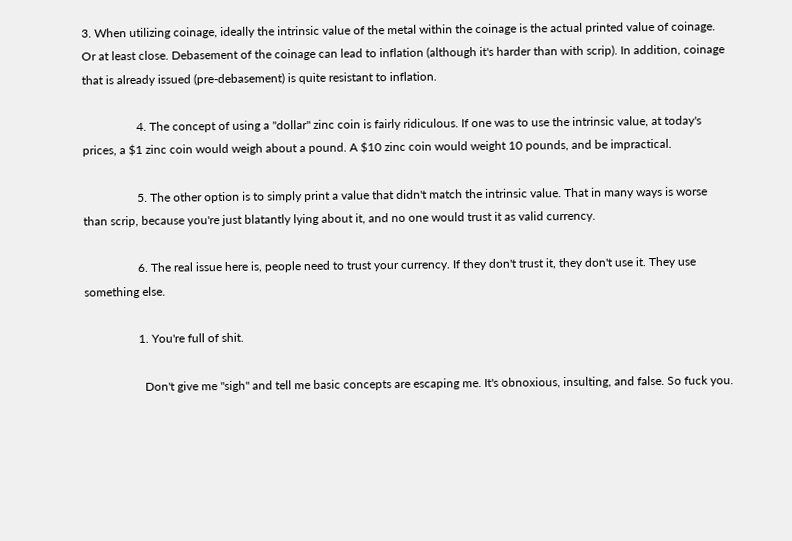3. When utilizing coinage, ideally the intrinsic value of the metal within the coinage is the actual printed value of coinage. Or at least close. Debasement of the coinage can lead to inflation (although it's harder than with scrip). In addition, coinage that is already issued (pre-debasement) is quite resistant to inflation.

                  4. The concept of using a "dollar" zinc coin is fairly ridiculous. If one was to use the intrinsic value, at today's prices, a $1 zinc coin would weigh about a pound. A $10 zinc coin would weight 10 pounds, and be impractical.

                  5. The other option is to simply print a value that didn't match the intrinsic value. That in many ways is worse than scrip, because you're just blatantly lying about it, and no one would trust it as valid currency.

                  6. The real issue here is, people need to trust your currency. If they don't trust it, they don't use it. They use something else.

                  1. You're full of shit.

                    Don't give me "sigh" and tell me basic concepts are escaping me. It's obnoxious, insulting, and false. So fuck you.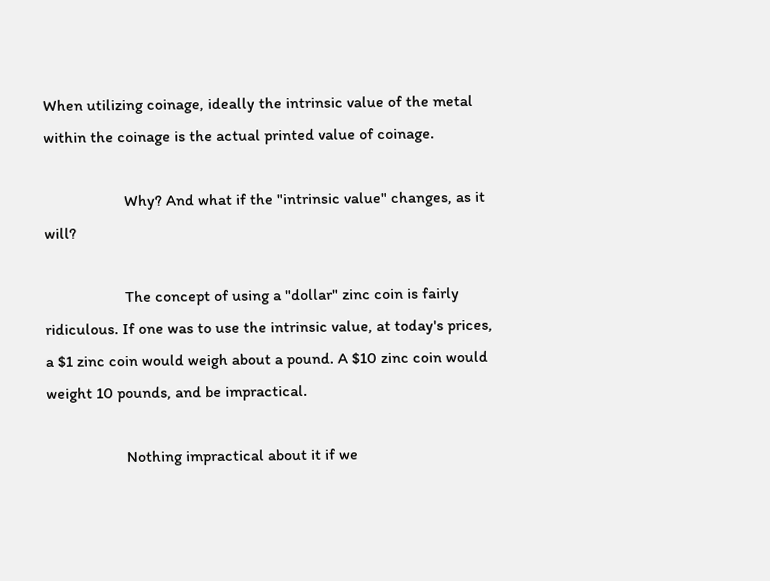When utilizing coinage, ideally the intrinsic value of the metal within the coinage is the actual printed value of coinage.

                    Why? And what if the "intrinsic value" changes, as it will?

                    The concept of using a "dollar" zinc coin is fairly ridiculous. If one was to use the intrinsic value, at today's prices, a $1 zinc coin would weigh about a pound. A $10 zinc coin would weight 10 pounds, and be impractical.

                    Nothing impractical about it if we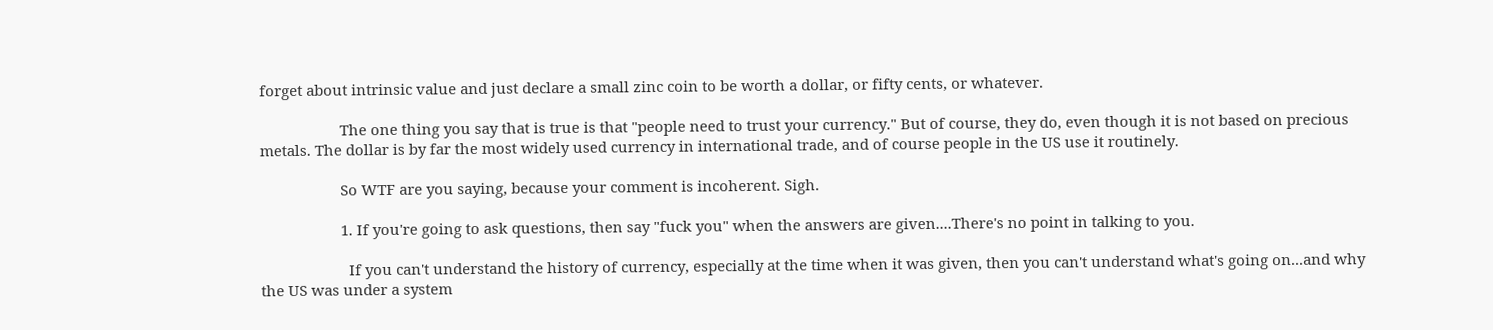forget about intrinsic value and just declare a small zinc coin to be worth a dollar, or fifty cents, or whatever.

                    The one thing you say that is true is that "people need to trust your currency." But of course, they do, even though it is not based on precious metals. The dollar is by far the most widely used currency in international trade, and of course people in the US use it routinely.

                    So WTF are you saying, because your comment is incoherent. Sigh.

                    1. If you're going to ask questions, then say "fuck you" when the answers are given....There's no point in talking to you.

                      If you can't understand the history of currency, especially at the time when it was given, then you can't understand what's going on...and why the US was under a system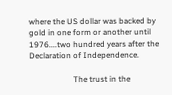where the US dollar was backed by gold in one form or another until 1976....two hundred years after the Declaration of Independence.

                      The trust in the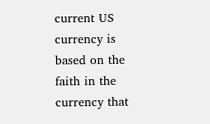current US currency is based on the faith in the currency that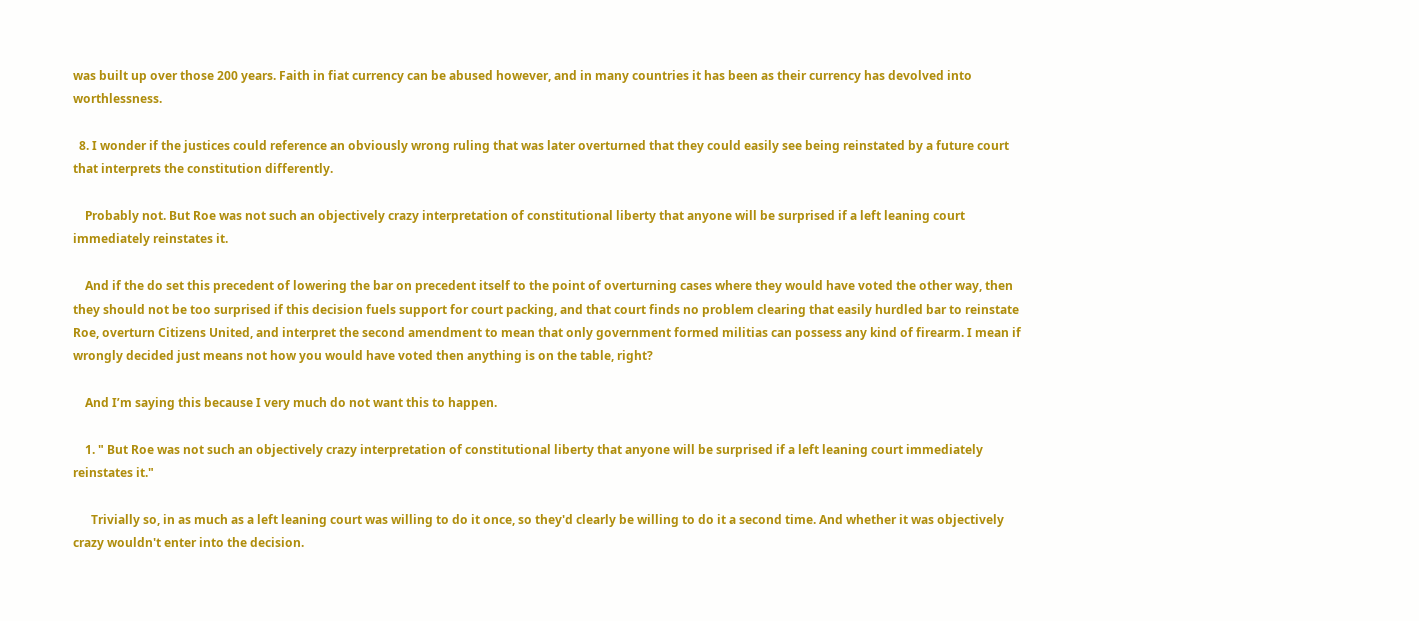was built up over those 200 years. Faith in fiat currency can be abused however, and in many countries it has been as their currency has devolved into worthlessness.

  8. I wonder if the justices could reference an obviously wrong ruling that was later overturned that they could easily see being reinstated by a future court that interprets the constitution differently.

    Probably not. But Roe was not such an objectively crazy interpretation of constitutional liberty that anyone will be surprised if a left leaning court immediately reinstates it.

    And if the do set this precedent of lowering the bar on precedent itself to the point of overturning cases where they would have voted the other way, then they should not be too surprised if this decision fuels support for court packing, and that court finds no problem clearing that easily hurdled bar to reinstate Roe, overturn Citizens United, and interpret the second amendment to mean that only government formed militias can possess any kind of firearm. I mean if wrongly decided just means not how you would have voted then anything is on the table, right?

    And I’m saying this because I very much do not want this to happen.

    1. " But Roe was not such an objectively crazy interpretation of constitutional liberty that anyone will be surprised if a left leaning court immediately reinstates it."

      Trivially so, in as much as a left leaning court was willing to do it once, so they'd clearly be willing to do it a second time. And whether it was objectively crazy wouldn't enter into the decision.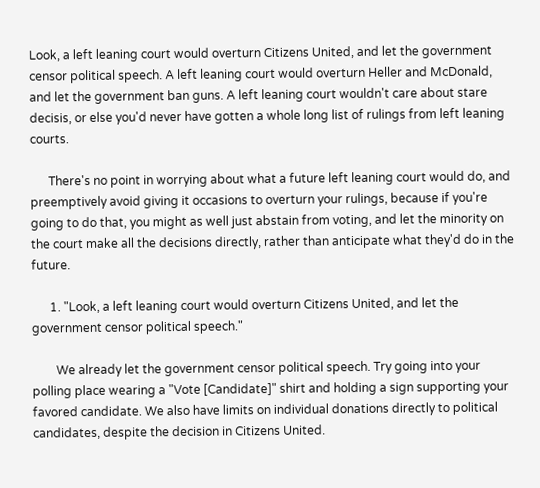Look, a left leaning court would overturn Citizens United, and let the government censor political speech. A left leaning court would overturn Heller and McDonald, and let the government ban guns. A left leaning court wouldn't care about stare decisis, or else you'd never have gotten a whole long list of rulings from left leaning courts.

      There's no point in worrying about what a future left leaning court would do, and preemptively avoid giving it occasions to overturn your rulings, because if you're going to do that, you might as well just abstain from voting, and let the minority on the court make all the decisions directly, rather than anticipate what they'd do in the future.

      1. "Look, a left leaning court would overturn Citizens United, and let the government censor political speech."

        We already let the government censor political speech. Try going into your polling place wearing a "Vote [Candidate]" shirt and holding a sign supporting your favored candidate. We also have limits on individual donations directly to political candidates, despite the decision in Citizens United.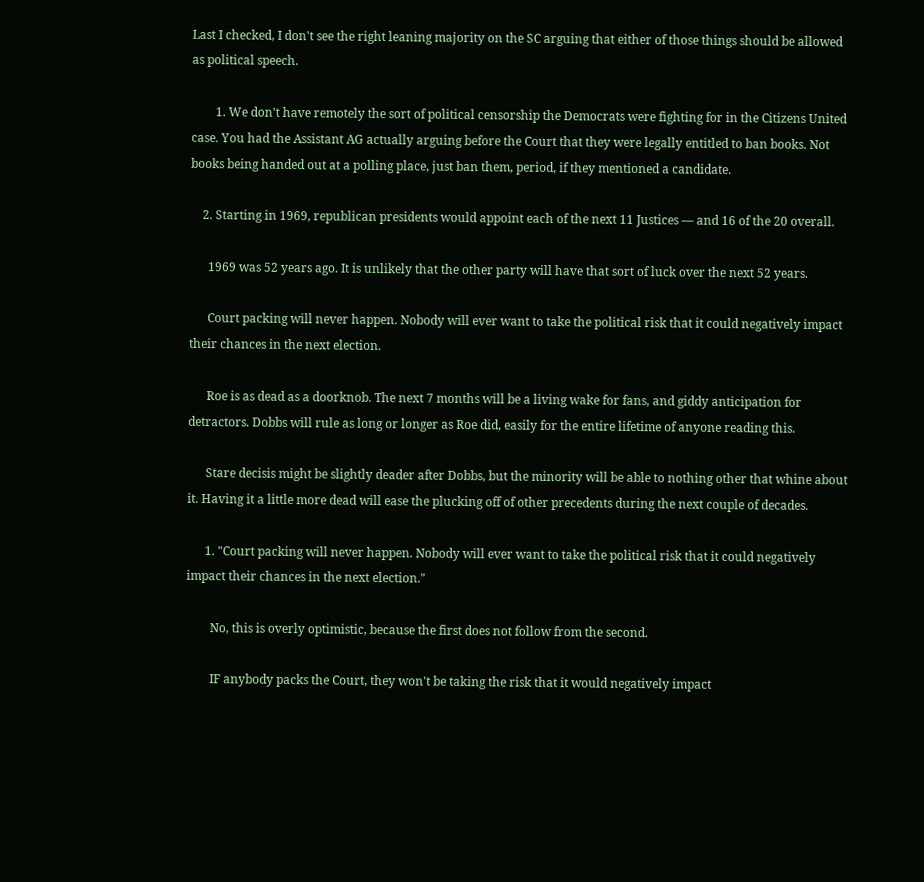Last I checked, I don't see the right leaning majority on the SC arguing that either of those things should be allowed as political speech.

        1. We don't have remotely the sort of political censorship the Democrats were fighting for in the Citizens United case. You had the Assistant AG actually arguing before the Court that they were legally entitled to ban books. Not books being handed out at a polling place, just ban them, period, if they mentioned a candidate.

    2. Starting in 1969, republican presidents would appoint each of the next 11 Justices — and 16 of the 20 overall.

      1969 was 52 years ago. It is unlikely that the other party will have that sort of luck over the next 52 years.

      Court packing will never happen. Nobody will ever want to take the political risk that it could negatively impact their chances in the next election.

      Roe is as dead as a doorknob. The next 7 months will be a living wake for fans, and giddy anticipation for detractors. Dobbs will rule as long or longer as Roe did, easily for the entire lifetime of anyone reading this.

      Stare decisis might be slightly deader after Dobbs, but the minority will be able to nothing other that whine about it. Having it a little more dead will ease the plucking off of other precedents during the next couple of decades.

      1. "Court packing will never happen. Nobody will ever want to take the political risk that it could negatively impact their chances in the next election."

        No, this is overly optimistic, because the first does not follow from the second.

        IF anybody packs the Court, they won't be taking the risk that it would negatively impact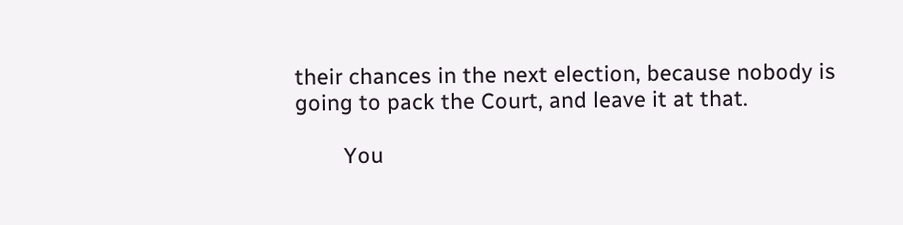their chances in the next election, because nobody is going to pack the Court, and leave it at that.

        You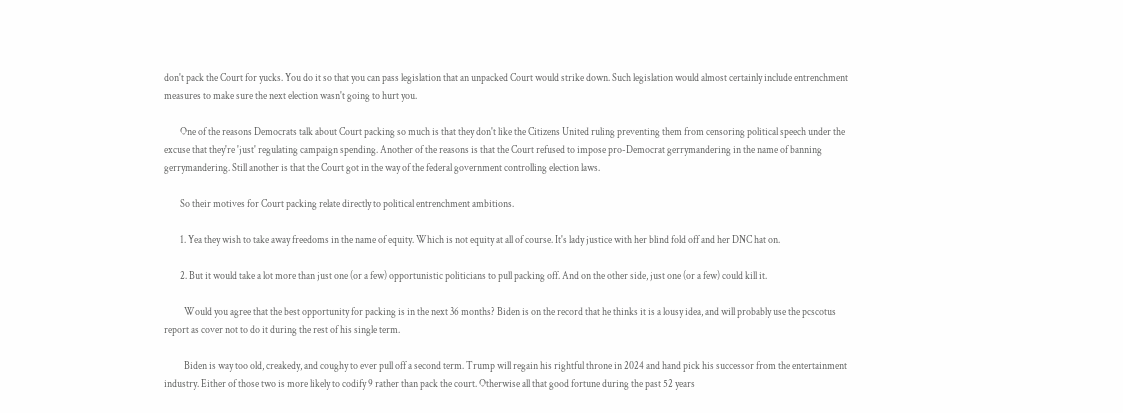don't pack the Court for yucks. You do it so that you can pass legislation that an unpacked Court would strike down. Such legislation would almost certainly include entrenchment measures to make sure the next election wasn't going to hurt you.

        One of the reasons Democrats talk about Court packing so much is that they don't like the Citizens United ruling preventing them from censoring political speech under the excuse that they're 'just' regulating campaign spending. Another of the reasons is that the Court refused to impose pro-Democrat gerrymandering in the name of banning gerrymandering. Still another is that the Court got in the way of the federal government controlling election laws.

        So their motives for Court packing relate directly to political entrenchment ambitions.

        1. Yea they wish to take away freedoms in the name of equity. Which is not equity at all of course. It's lady justice with her blind fold off and her DNC hat on.

        2. But it would take a lot more than just one (or a few) opportunistic politicians to pull packing off. And on the other side, just one (or a few) could kill it.

          Would you agree that the best opportunity for packing is in the next 36 months? Biden is on the record that he thinks it is a lousy idea, and will probably use the pcscotus report as cover not to do it during the rest of his single term.

          Biden is way too old, creakedy, and coughy to ever pull off a second term. Trump will regain his rightful throne in 2024 and hand pick his successor from the entertainment industry. Either of those two is more likely to codify 9 rather than pack the court. Otherwise all that good fortune during the past 52 years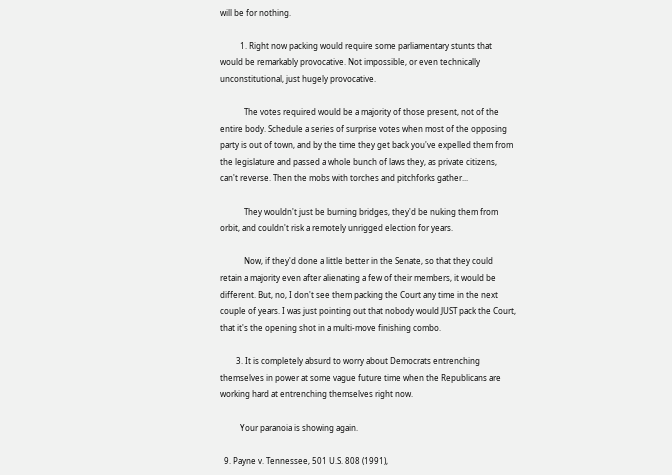will be for nothing.

          1. Right now packing would require some parliamentary stunts that would be remarkably provocative. Not impossible, or even technically unconstitutional, just hugely provocative.

            The votes required would be a majority of those present, not of the entire body. Schedule a series of surprise votes when most of the opposing party is out of town, and by the time they get back you've expelled them from the legislature and passed a whole bunch of laws they, as private citizens, can't reverse. Then the mobs with torches and pitchforks gather...

            They wouldn't just be burning bridges, they'd be nuking them from orbit, and couldn't risk a remotely unrigged election for years.

            Now, if they'd done a little better in the Senate, so that they could retain a majority even after alienating a few of their members, it would be different. But, no, I don't see them packing the Court any time in the next couple of years. I was just pointing out that nobody would JUST pack the Court, that it's the opening shot in a multi-move finishing combo.

        3. It is completely absurd to worry about Democrats entrenching themselves in power at some vague future time when the Republicans are working hard at entrenching themselves right now.

          Your paranoia is showing again.

  9. Payne v. Tennessee, 501 U.S. 808 (1991),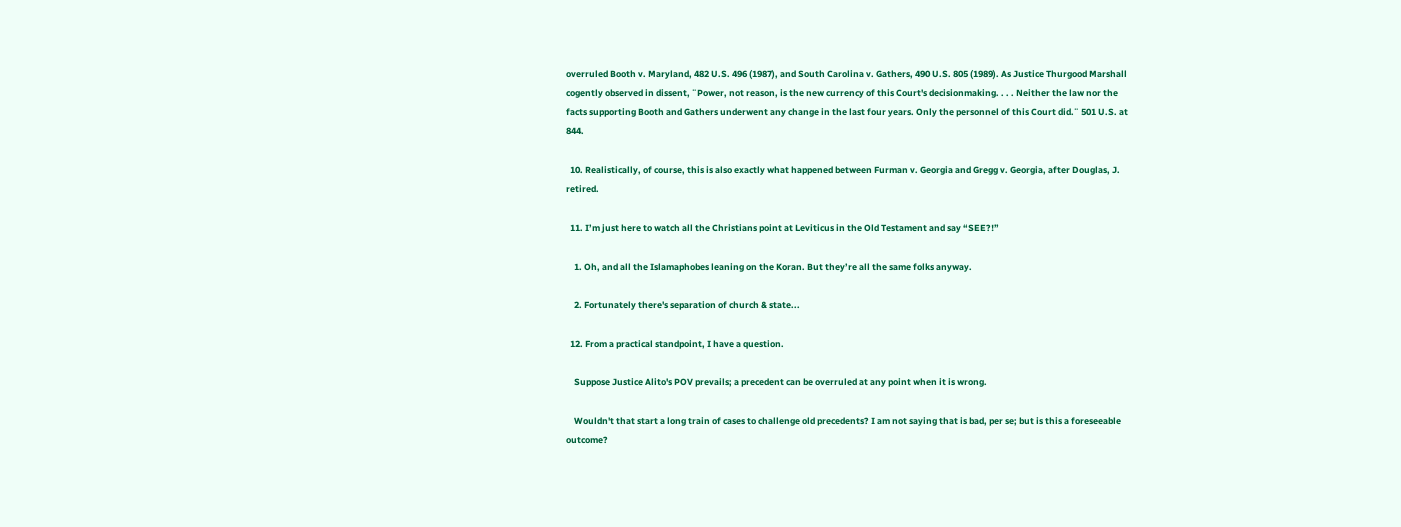overruled Booth v. Maryland, 482 U.S. 496 (1987), and South Carolina v. Gathers, 490 U.S. 805 (1989). As Justice Thurgood Marshall cogently observed in dissent, ¨Power, not reason, is the new currency of this Court's decisionmaking. . . . Neither the law nor the facts supporting Booth and Gathers underwent any change in the last four years. Only the personnel of this Court did.¨ 501 U.S. at 844.

  10. Realistically, of course, this is also exactly what happened between Furman v. Georgia and Gregg v. Georgia, after Douglas, J. retired.

  11. I’m just here to watch all the Christians point at Leviticus in the Old Testament and say “SEE?!”

    1. Oh, and all the Islamaphobes leaning on the Koran. But they’re all the same folks anyway.

    2. Fortunately there's separation of church & state...

  12. From a practical standpoint, I have a question.

    Suppose Justice Alito's POV prevails; a precedent can be overruled at any point when it is wrong.

    Wouldn't that start a long train of cases to challenge old precedents? I am not saying that is bad, per se; but is this a foreseeable outcome?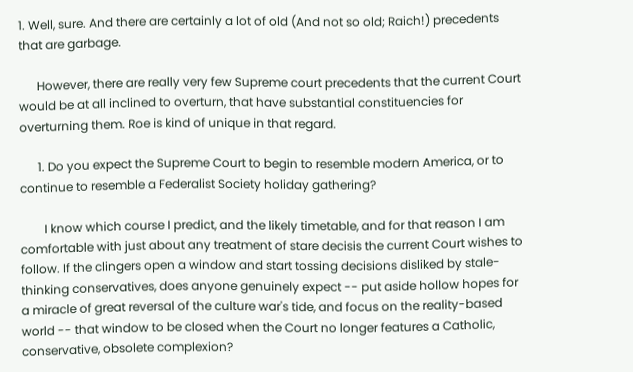1. Well, sure. And there are certainly a lot of old (And not so old; Raich!) precedents that are garbage.

      However, there are really very few Supreme court precedents that the current Court would be at all inclined to overturn, that have substantial constituencies for overturning them. Roe is kind of unique in that regard.

      1. Do you expect the Supreme Court to begin to resemble modern America, or to continue to resemble a Federalist Society holiday gathering?

        I know which course I predict, and the likely timetable, and for that reason I am comfortable with just about any treatment of stare decisis the current Court wishes to follow. If the clingers open a window and start tossing decisions disliked by stale-thinking conservatives, does anyone genuinely expect -- put aside hollow hopes for a miracle of great reversal of the culture war's tide, and focus on the reality-based world -- that window to be closed when the Court no longer features a Catholic, conservative, obsolete complexion?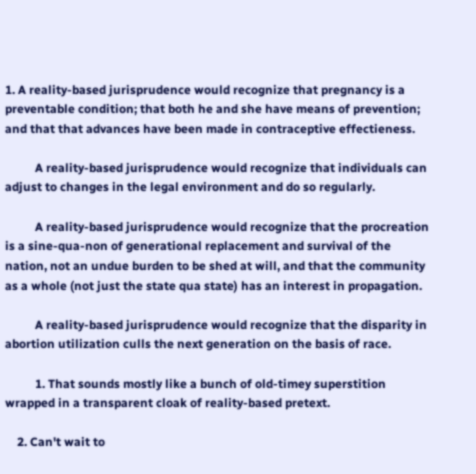1. A reality-based jurisprudence would recognize that pregnancy is a preventable condition; that both he and she have means of prevention; and that that advances have been made in contraceptive effectieness.

          A reality-based jurisprudence would recognize that individuals can adjust to changes in the legal environment and do so regularly.

          A reality-based jurisprudence would recognize that the procreation is a sine-qua-non of generational replacement and survival of the nation, not an undue burden to be shed at will, and that the community as a whole (not just the state qua state) has an interest in propagation.

          A reality-based jurisprudence would recognize that the disparity in abortion utilization culls the next generation on the basis of race.

          1. That sounds mostly like a bunch of old-timey superstition wrapped in a transparent cloak of reality-based pretext.

    2. Can't wait to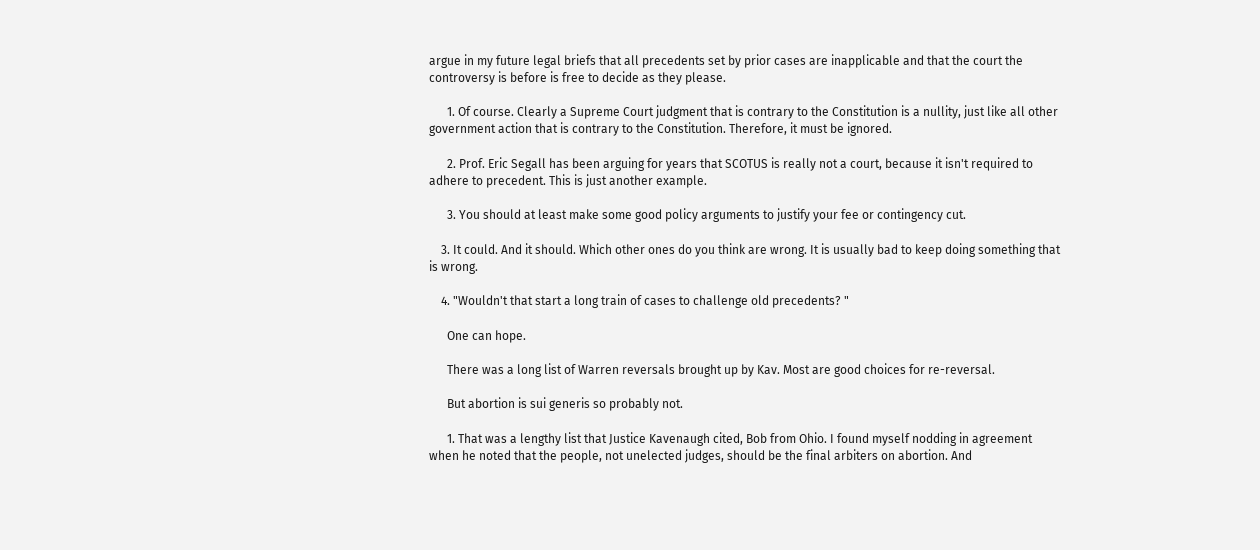argue in my future legal briefs that all precedents set by prior cases are inapplicable and that the court the controversy is before is free to decide as they please.

      1. Of course. Clearly a Supreme Court judgment that is contrary to the Constitution is a nullity, just like all other government action that is contrary to the Constitution. Therefore, it must be ignored.

      2. Prof. Eric Segall has been arguing for years that SCOTUS is really not a court, because it isn't required to adhere to precedent. This is just another example.

      3. You should at least make some good policy arguments to justify your fee or contingency cut.

    3. It could. And it should. Which other ones do you think are wrong. It is usually bad to keep doing something that is wrong.

    4. "Wouldn't that start a long train of cases to challenge old precedents? "

      One can hope.

      There was a long list of Warren reversals brought up by Kav. Most are good choices for re-reversal.

      But abortion is sui generis so probably not.

      1. That was a lengthy list that Justice Kavenaugh cited, Bob from Ohio. I found myself nodding in agreement when he noted that the people, not unelected judges, should be the final arbiters on abortion. And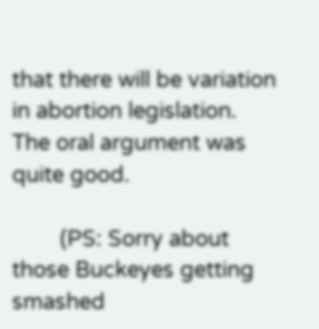that there will be variation in abortion legislation. The oral argument was quite good.

        (PS: Sorry about those Buckeyes getting smashed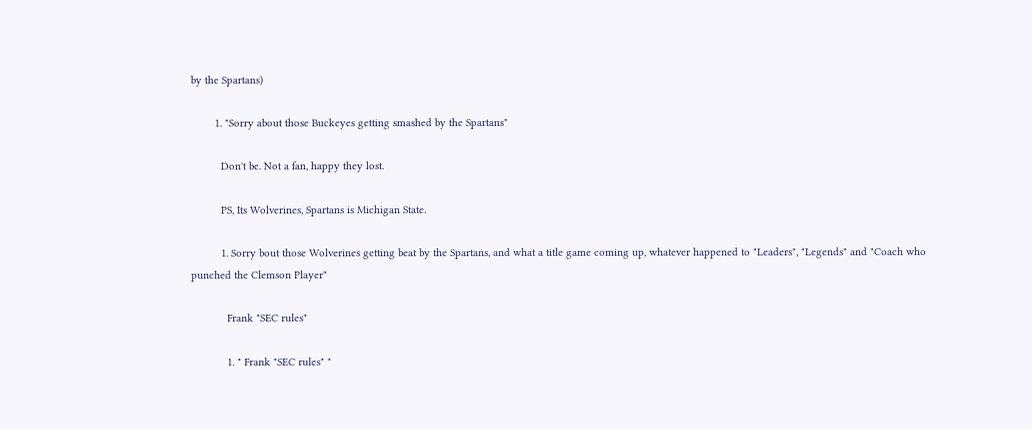by the Spartans)

        1. "Sorry about those Buckeyes getting smashed by the Spartans"

          Don't be. Not a fan, happy they lost.

          PS, Its Wolverines, Spartans is Michigan State.

          1. Sorry bout those Wolverines getting beat by the Spartans, and what a title game coming up, whatever happened to "Leaders", "Legends" and "Coach who punched the Clemson Player"

            Frank "SEC rules"

            1. " Frank "SEC rules" "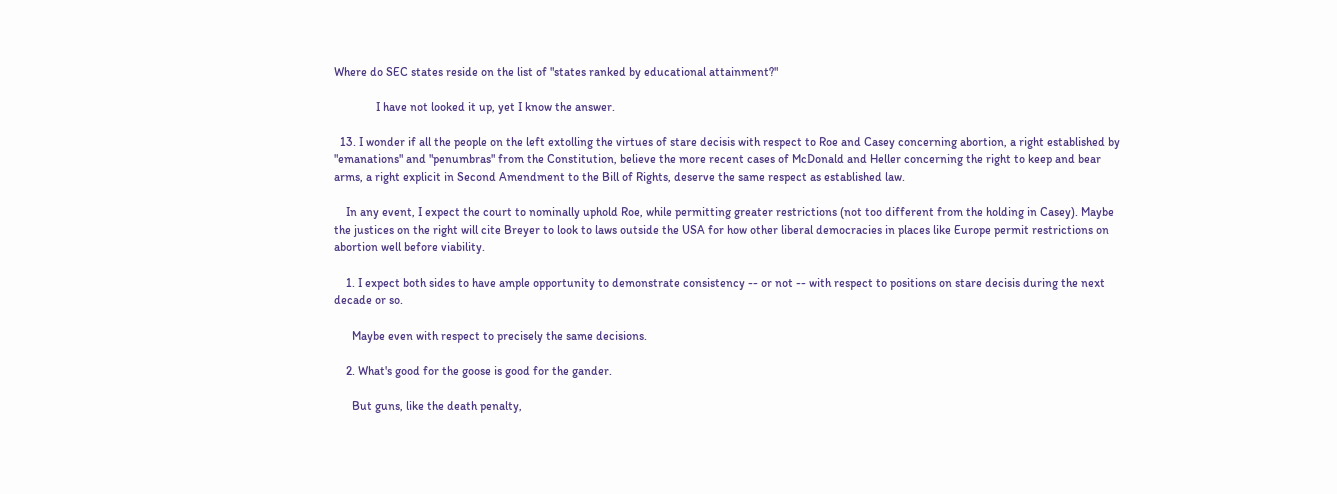Where do SEC states reside on the list of "states ranked by educational attainment?"

              I have not looked it up, yet I know the answer.

  13. I wonder if all the people on the left extolling the virtues of stare decisis with respect to Roe and Casey concerning abortion, a right established by "emanations" and "penumbras" from the Constitution, believe the more recent cases of McDonald and Heller concerning the right to keep and bear arms, a right explicit in Second Amendment to the Bill of Rights, deserve the same respect as established law.

    In any event, I expect the court to nominally uphold Roe, while permitting greater restrictions (not too different from the holding in Casey). Maybe the justices on the right will cite Breyer to look to laws outside the USA for how other liberal democracies in places like Europe permit restrictions on abortion well before viability.

    1. I expect both sides to have ample opportunity to demonstrate consistency -- or not -- with respect to positions on stare decisis during the next decade or so.

      Maybe even with respect to precisely the same decisions.

    2. What's good for the goose is good for the gander.

      But guns, like the death penalty,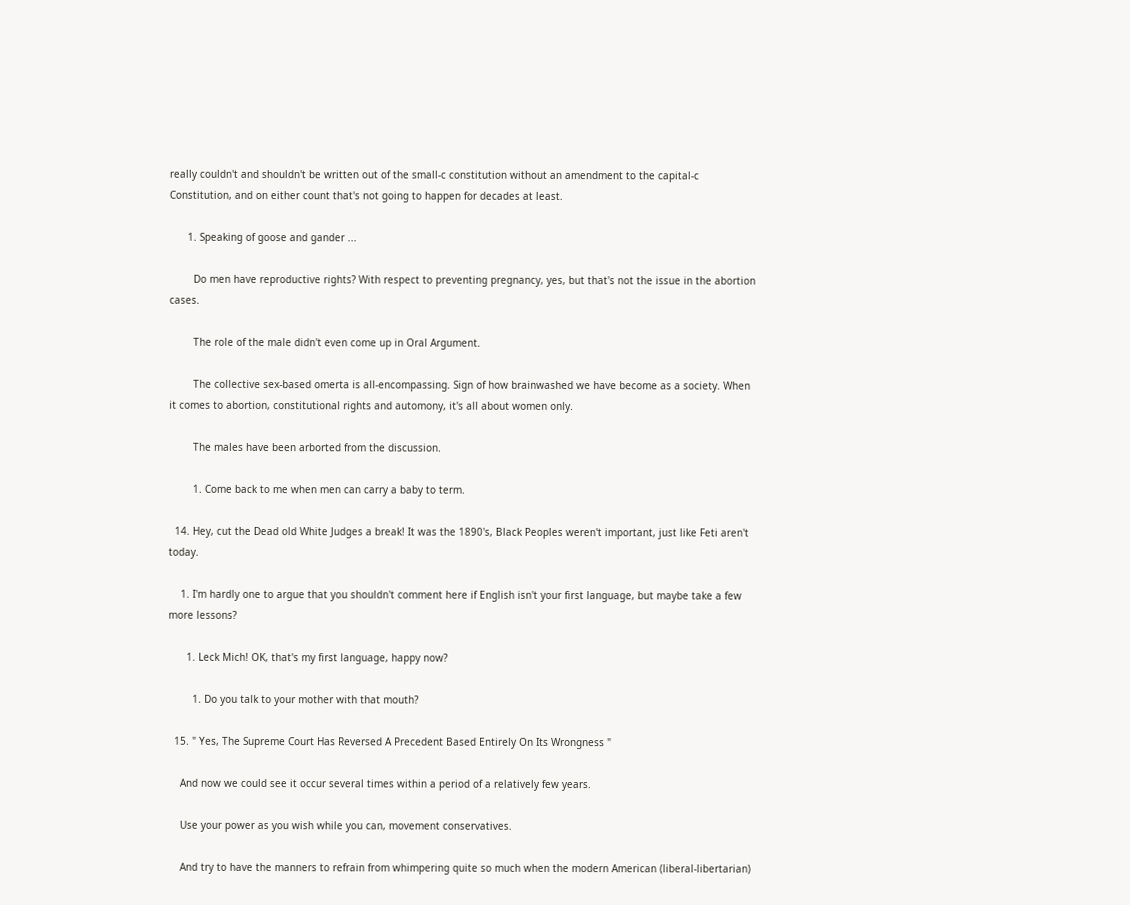really couldn't and shouldn't be written out of the small-c constitution without an amendment to the capital-c Constitution, and on either count that's not going to happen for decades at least.

      1. Speaking of goose and gander ...

        Do men have reproductive rights? With respect to preventing pregnancy, yes, but that's not the issue in the abortion cases.

        The role of the male didn't even come up in Oral Argument.

        The collective sex-based omerta is all-encompassing. Sign of how brainwashed we have become as a society. When it comes to abortion, constitutional rights and automony, it's all about women only.

        The males have been arborted from the discussion.

        1. Come back to me when men can carry a baby to term.

  14. Hey, cut the Dead old White Judges a break! It was the 1890's, Black Peoples weren't important, just like Feti aren't today.

    1. I'm hardly one to argue that you shouldn't comment here if English isn't your first language, but maybe take a few more lessons?

      1. Leck Mich! OK, that's my first language, happy now?

        1. Do you talk to your mother with that mouth?

  15. " Yes, The Supreme Court Has Reversed A Precedent Based Entirely On Its Wrongness "

    And now we could see it occur several times within a period of a relatively few years.

    Use your power as you wish while you can, movement conservatives.

    And try to have the manners to refrain from whimpering quite so much when the modern American (liberal-libertarian)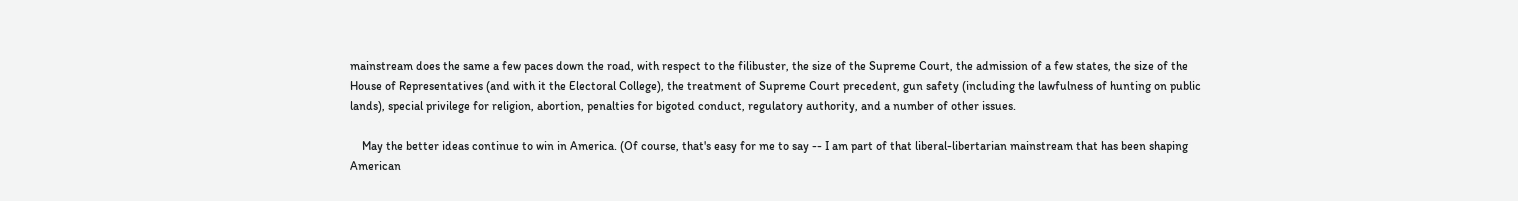mainstream does the same a few paces down the road, with respect to the filibuster, the size of the Supreme Court, the admission of a few states, the size of the House of Representatives (and with it the Electoral College), the treatment of Supreme Court precedent, gun safety (including the lawfulness of hunting on public lands), special privilege for religion, abortion, penalties for bigoted conduct, regulatory authority, and a number of other issues.

    May the better ideas continue to win in America. (Of course, that's easy for me to say -- I am part of that liberal-libertarian mainstream that has been shaping American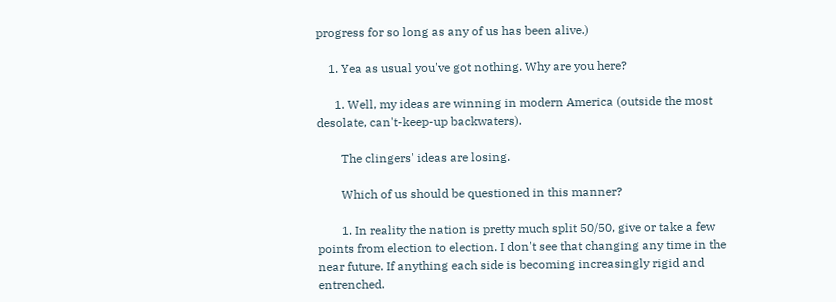progress for so long as any of us has been alive.)

    1. Yea as usual you've got nothing. Why are you here?

      1. Well, my ideas are winning in modern America (outside the most desolate, can't-keep-up backwaters).

        The clingers' ideas are losing.

        Which of us should be questioned in this manner?

        1. In reality the nation is pretty much split 50/50, give or take a few points from election to election. I don't see that changing any time in the near future. If anything each side is becoming increasingly rigid and entrenched.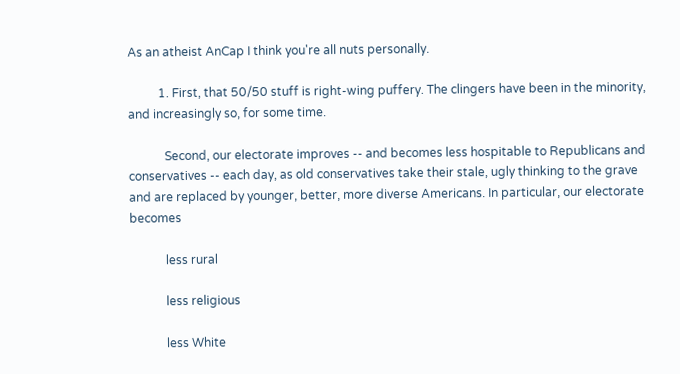As an atheist AnCap I think you're all nuts personally.

          1. First, that 50/50 stuff is right-wing puffery. The clingers have been in the minority, and increasingly so, for some time.

            Second, our electorate improves -- and becomes less hospitable to Republicans and conservatives -- each day, as old conservatives take their stale, ugly thinking to the grave and are replaced by younger, better, more diverse Americans. In particular, our electorate becomes

            less rural

            less religious

            less White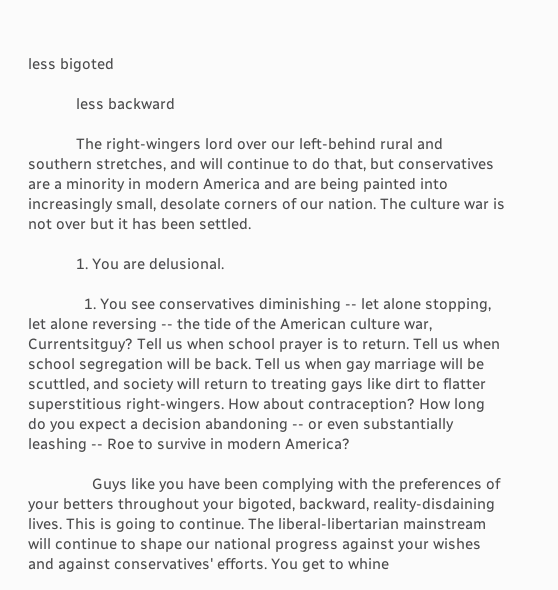less bigoted

            less backward

            The right-wingers lord over our left-behind rural and southern stretches, and will continue to do that, but conservatives are a minority in modern America and are being painted into increasingly small, desolate corners of our nation. The culture war is not over but it has been settled.

            1. You are delusional.

              1. You see conservatives diminishing -- let alone stopping, let alone reversing -- the tide of the American culture war, Currentsitguy? Tell us when school prayer is to return. Tell us when school segregation will be back. Tell us when gay marriage will be scuttled, and society will return to treating gays like dirt to flatter superstitious right-wingers. How about contraception? How long do you expect a decision abandoning -- or even substantially leashing -- Roe to survive in modern America?

                Guys like you have been complying with the preferences of your betters throughout your bigoted, backward, reality-disdaining lives. This is going to continue. The liberal-libertarian mainstream will continue to shape our national progress against your wishes and against conservatives' efforts. You get to whine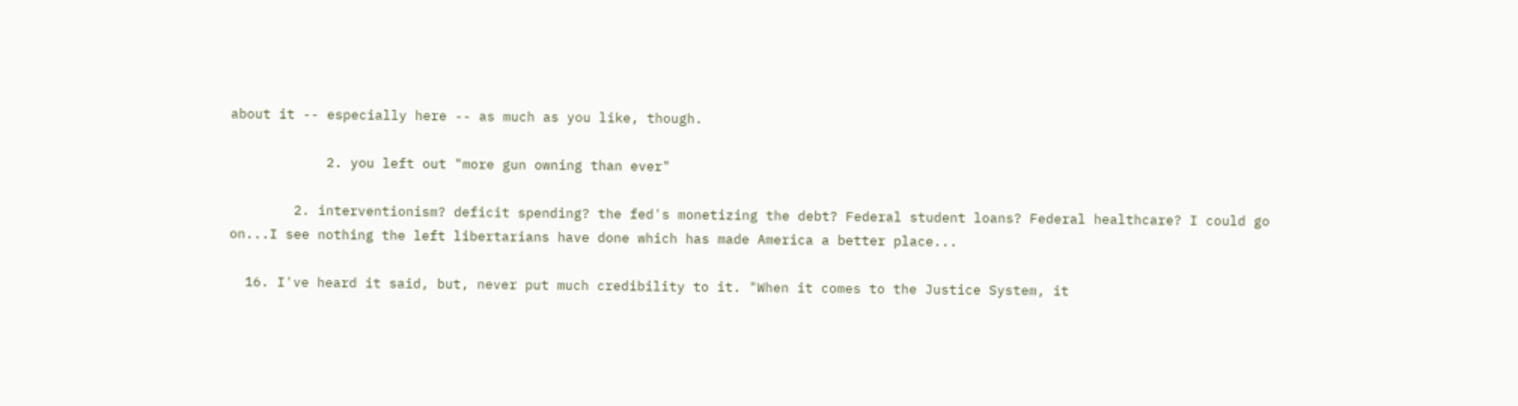about it -- especially here -- as much as you like, though.

            2. you left out "more gun owning than ever"

        2. interventionism? deficit spending? the fed's monetizing the debt? Federal student loans? Federal healthcare? I could go on...I see nothing the left libertarians have done which has made America a better place...

  16. I've heard it said, but, never put much credibility to it. "When it comes to the Justice System, it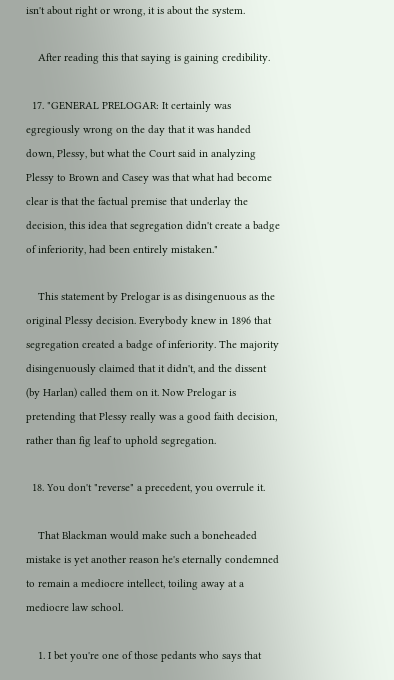isn't about right or wrong, it is about the system.

    After reading this that saying is gaining credibility.

  17. "GENERAL PRELOGAR: It certainly was egregiously wrong on the day that it was handed down, Plessy, but what the Court said in analyzing Plessy to Brown and Casey was that what had become clear is that the factual premise that underlay the decision, this idea that segregation didn't create a badge of inferiority, had been entirely mistaken."

    This statement by Prelogar is as disingenuous as the original Plessy decision. Everybody knew in 1896 that segregation created a badge of inferiority. The majority disingenuously claimed that it didn't, and the dissent (by Harlan) called them on it. Now Prelogar is pretending that Plessy really was a good faith decision, rather than fig leaf to uphold segregation.

  18. You don't "reverse" a precedent, you overrule it.

    That Blackman would make such a boneheaded mistake is yet another reason he's eternally condemned to remain a mediocre intellect, toiling away at a mediocre law school.

    1. I bet you're one of those pedants who says that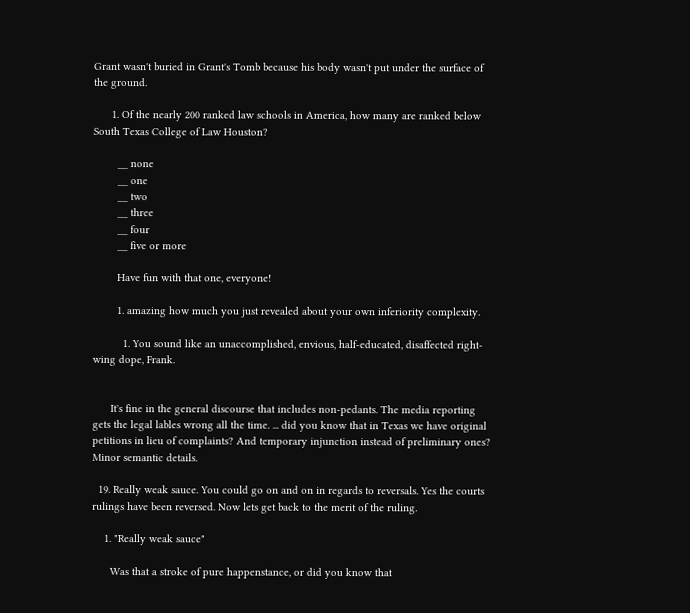Grant wasn't buried in Grant's Tomb because his body wasn't put under the surface of the ground.

      1. Of the nearly 200 ranked law schools in America, how many are ranked below South Texas College of Law Houston?

        __ none
        __ one
        __ two
        __ three
        __ four
        __ five or more

        Have fun with that one, everyone!

        1. amazing how much you just revealed about your own inferiority complexity.

          1. You sound like an unaccomplished, envious, half-educated, disaffected right-wing dope, Frank.


      It's fine in the general discourse that includes non-pedants. The media reporting gets the legal lables wrong all the time. ... did you know that in Texas we have original petitions in lieu of complaints? And temporary injunction instead of preliminary ones? Minor semantic details.

  19. Really weak sauce. You could go on and on in regards to reversals. Yes the courts rulings have been reversed. Now lets get back to the merit of the ruling.

    1. "Really weak sauce"

      Was that a stroke of pure happenstance, or did you know that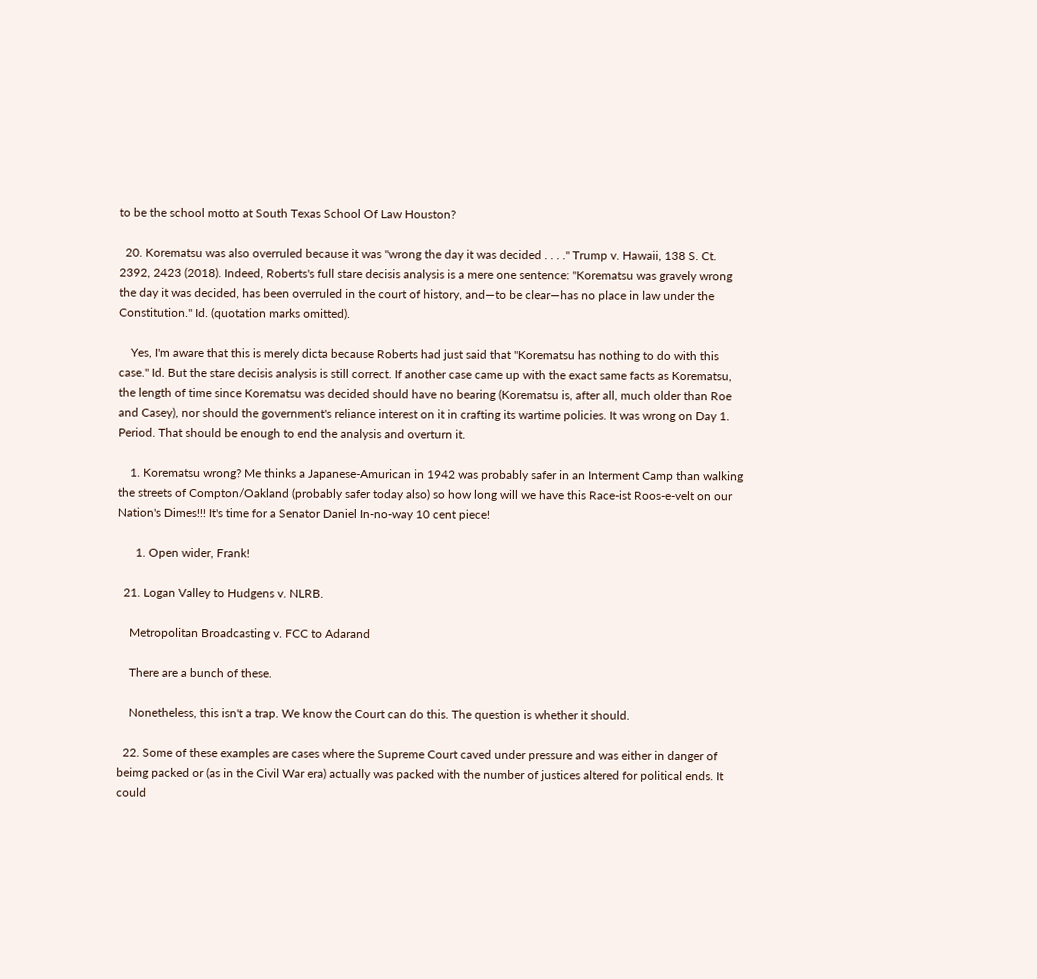to be the school motto at South Texas School Of Law Houston?

  20. Korematsu was also overruled because it was "wrong the day it was decided . . . ." Trump v. Hawaii, 138 S. Ct. 2392, 2423 (2018). Indeed, Roberts's full stare decisis analysis is a mere one sentence: "Korematsu was gravely wrong the day it was decided, has been overruled in the court of history, and—to be clear—has no place in law under the Constitution." Id. (quotation marks omitted).

    Yes, I'm aware that this is merely dicta because Roberts had just said that "Korematsu has nothing to do with this case." Id. But the stare decisis analysis is still correct. If another case came up with the exact same facts as Korematsu, the length of time since Korematsu was decided should have no bearing (Korematsu is, after all, much older than Roe and Casey), nor should the government's reliance interest on it in crafting its wartime policies. It was wrong on Day 1. Period. That should be enough to end the analysis and overturn it.

    1. Korematsu wrong? Me thinks a Japanese-Amurican in 1942 was probably safer in an Interment Camp than walking the streets of Compton/Oakland (probably safer today also) so how long will we have this Race-ist Roos-e-velt on our Nation's Dimes!!! It's time for a Senator Daniel In-no-way 10 cent piece!

      1. Open wider, Frank!

  21. Logan Valley to Hudgens v. NLRB.

    Metropolitan Broadcasting v. FCC to Adarand

    There are a bunch of these.

    Nonetheless, this isn't a trap. We know the Court can do this. The question is whether it should.

  22. Some of these examples are cases where the Supreme Court caved under pressure and was either in danger of beimg packed or (as in the Civil War era) actually was packed with the number of justices altered for political ends. It could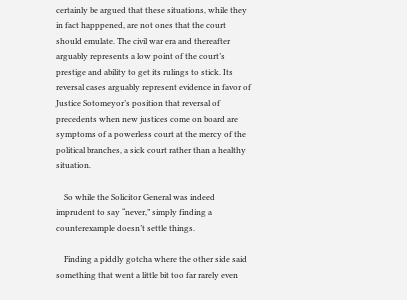certainly be argued that these situations, while they in fact happpened, are not ones that the court should emulate. The civil war era and thereafter arguably represents a low point of the court’s prestige and ability to get its rulings to stick. Its reversal cases arguably represent evidence in favor of Justice Sotomeyor’s position that reversal of precedents when new justices come on board are symptoms of a powerless court at the mercy of the political branches, a sick court rather than a healthy situation.

    So while the Solicitor General was indeed imprudent to say “never,” simply finding a counterexample doesn’t settle things.

    Finding a piddly gotcha where the other side said something that went a little bit too far rarely even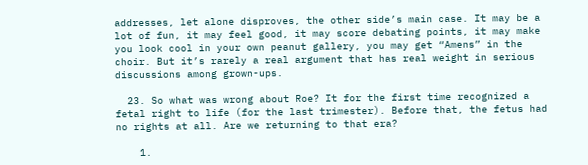addresses, let alone disproves, the other side’s main case. It may be a lot of fun, it may feel good, it may score debating points, it may make you look cool in your own peanut gallery, you may get “Amens” in the choir. But it’s rarely a real argument that has real weight in serious discussions among grown-ups.

  23. So what was wrong about Roe? It for the first time recognized a fetal right to life (for the last trimester). Before that, the fetus had no rights at all. Are we returning to that era?

    1.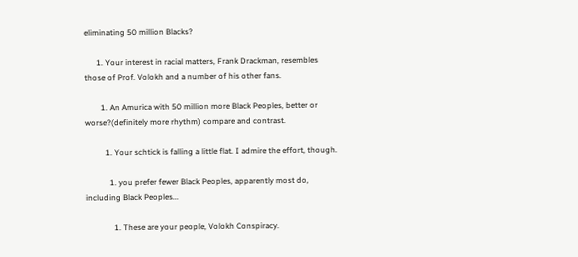eliminating 50 million Blacks?

      1. Your interest in racial matters, Frank Drackman, resembles those of Prof. Volokh and a number of his other fans.

        1. An Amurica with 50 million more Black Peoples, better or worse?(definitely more rhythm) compare and contrast.

          1. Your schtick is falling a little flat. I admire the effort, though.

            1. you prefer fewer Black Peoples, apparently most do, including Black Peoples...

              1. These are your people, Volokh Conspiracy.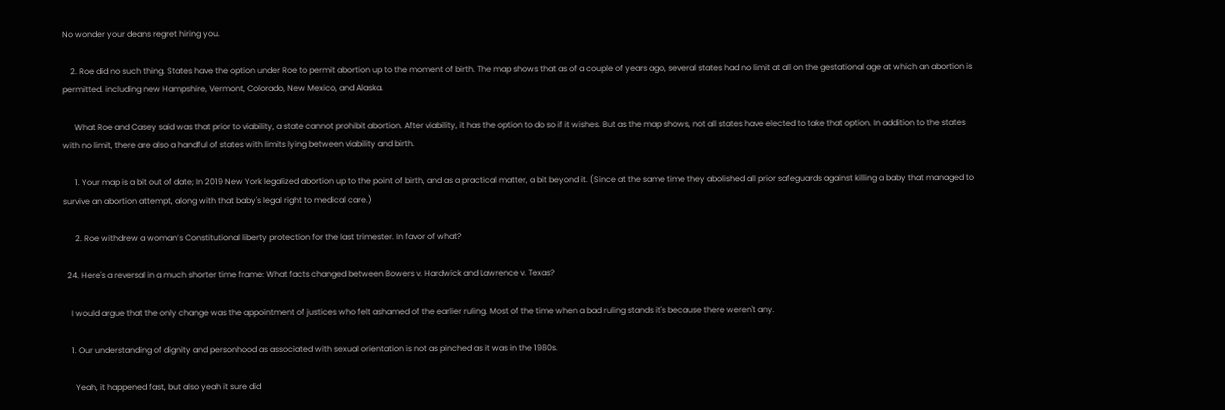No wonder your deans regret hiring you.

    2. Roe did no such thing. States have the option under Roe to permit abortion up to the moment of birth. The map shows that as of a couple of years ago, several states had no limit at all on the gestational age at which an abortion is permitted. including new Hampshire, Vermont, Colorado, New Mexico, and Alaska.

      What Roe and Casey said was that prior to viability, a state cannot prohibit abortion. After viability, it has the option to do so if it wishes. But as the map shows, not all states have elected to take that option. In addition to the states with no limit, there are also a handful of states with limits lying between viability and birth.

      1. Your map is a bit out of date; In 2019 New York legalized abortion up to the point of birth, and as a practical matter, a bit beyond it. (Since at the same time they abolished all prior safeguards against killing a baby that managed to survive an abortion attempt, along with that baby's legal right to medical care.)

      2. Roe withdrew a woman’s Constitutional liberty protection for the last trimester. In favor of what?

  24. Here's a reversal in a much shorter time frame: What facts changed between Bowers v. Hardwick and Lawrence v. Texas?

    I would argue that the only change was the appointment of justices who felt ashamed of the earlier ruling. Most of the time when a bad ruling stands it's because there weren't any.

    1. Our understanding of dignity and personhood as associated with sexual orientation is not as pinched as it was in the 1980s.

      Yeah, it happened fast, but also yeah it sure did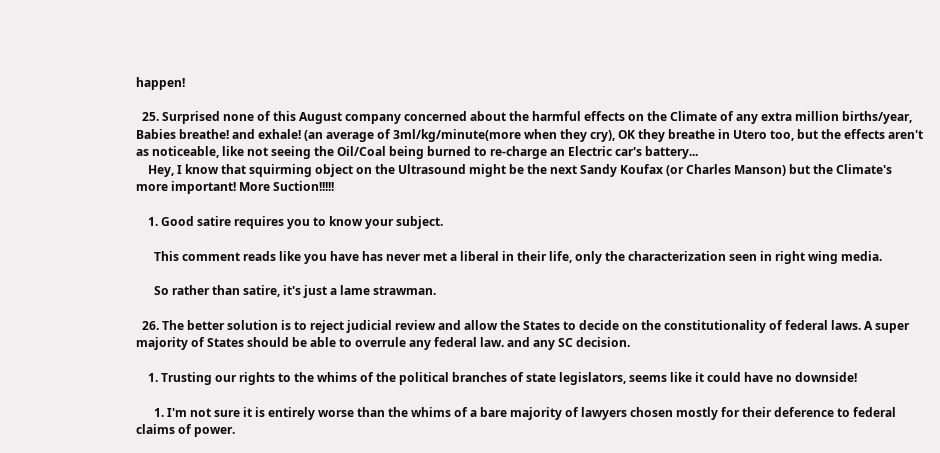happen!

  25. Surprised none of this August company concerned about the harmful effects on the Climate of any extra million births/year, Babies breathe! and exhale! (an average of 3ml/kg/minute(more when they cry), OK they breathe in Utero too, but the effects aren't as noticeable, like not seeing the Oil/Coal being burned to re-charge an Electric car's battery...
    Hey, I know that squirming object on the Ultrasound might be the next Sandy Koufax (or Charles Manson) but the Climate's more important! More Suction!!!!!

    1. Good satire requires you to know your subject.

      This comment reads like you have has never met a liberal in their life, only the characterization seen in right wing media.

      So rather than satire, it's just a lame strawman.

  26. The better solution is to reject judicial review and allow the States to decide on the constitutionality of federal laws. A super majority of States should be able to overrule any federal law. and any SC decision.

    1. Trusting our rights to the whims of the political branches of state legislators, seems like it could have no downside!

      1. I'm not sure it is entirely worse than the whims of a bare majority of lawyers chosen mostly for their deference to federal claims of power.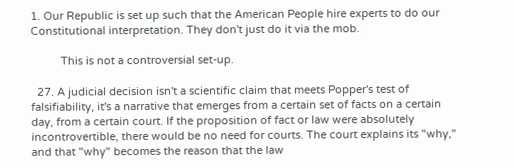1. Our Republic is set up such that the American People hire experts to do our Constitutional interpretation. They don't just do it via the mob.

          This is not a controversial set-up.

  27. A judicial decision isn't a scientific claim that meets Popper's test of falsifiability, it's a narrative that emerges from a certain set of facts on a certain day, from a certain court. If the proposition of fact or law were absolutely incontrovertible, there would be no need for courts. The court explains its "why," and that "why" becomes the reason that the law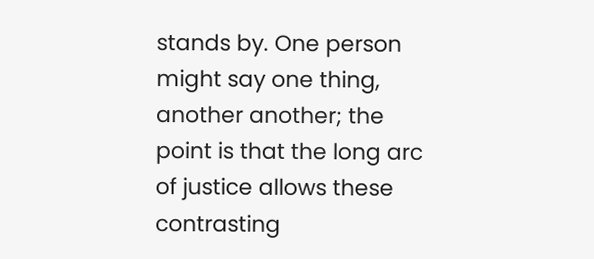stands by. One person might say one thing, another another; the point is that the long arc of justice allows these contrasting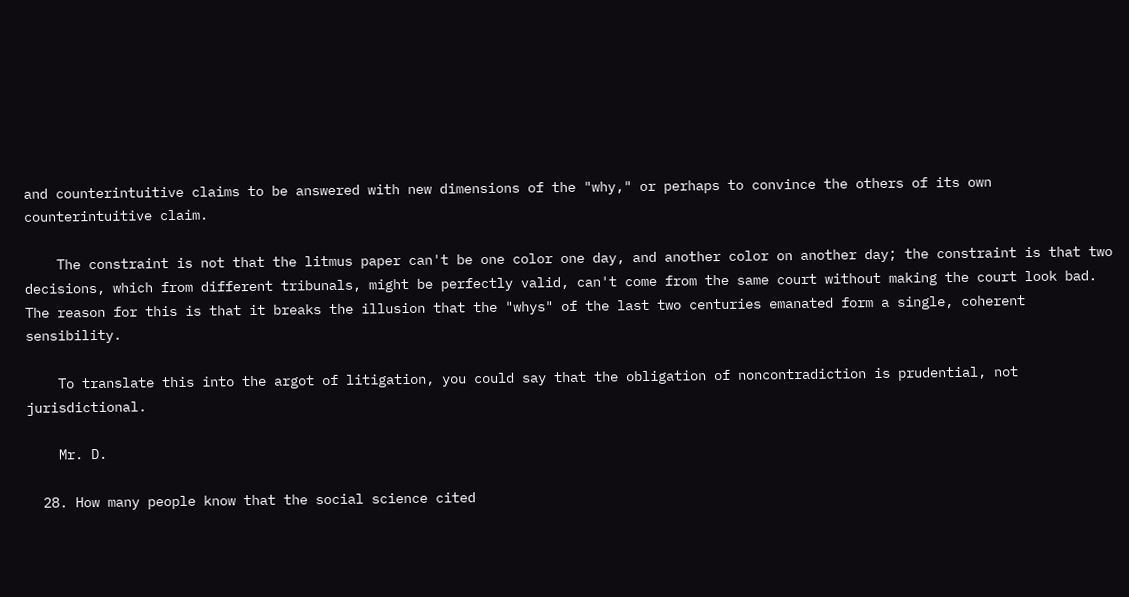and counterintuitive claims to be answered with new dimensions of the "why," or perhaps to convince the others of its own counterintuitive claim.

    The constraint is not that the litmus paper can't be one color one day, and another color on another day; the constraint is that two decisions, which from different tribunals, might be perfectly valid, can't come from the same court without making the court look bad. The reason for this is that it breaks the illusion that the "whys" of the last two centuries emanated form a single, coherent sensibility.

    To translate this into the argot of litigation, you could say that the obligation of noncontradiction is prudential, not jurisdictional.

    Mr. D.

  28. How many people know that the social science cited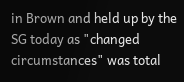in Brown and held up by the SG today as "changed circumstances" was total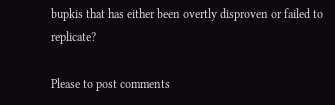bupkis that has either been overtly disproven or failed to replicate?

Please to post comments